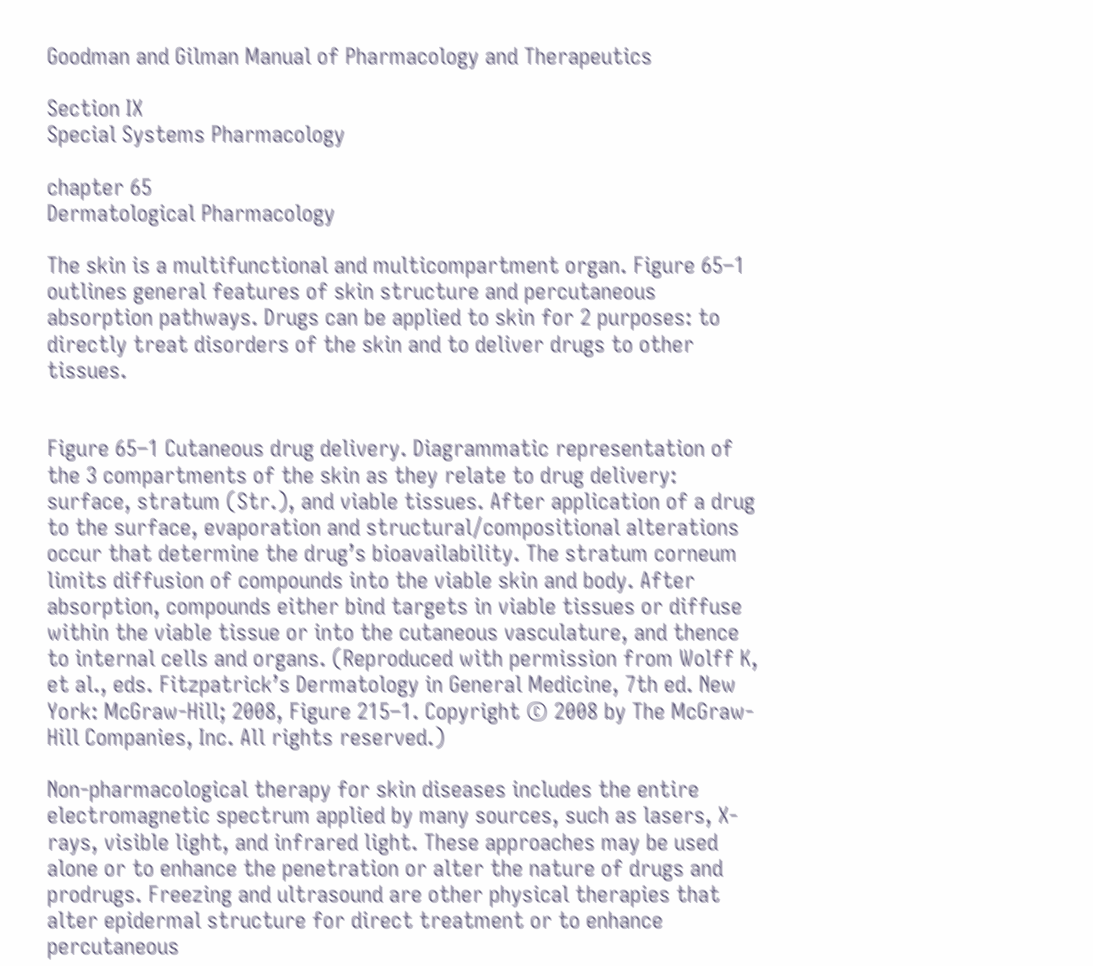Goodman and Gilman Manual of Pharmacology and Therapeutics

Section IX
Special Systems Pharmacology

chapter 65
Dermatological Pharmacology

The skin is a multifunctional and multicompartment organ. Figure 65–1 outlines general features of skin structure and percutaneous absorption pathways. Drugs can be applied to skin for 2 purposes: to directly treat disorders of the skin and to deliver drugs to other tissues.


Figure 65–1 Cutaneous drug delivery. Diagrammatic representation of the 3 compartments of the skin as they relate to drug delivery: surface, stratum (Str.), and viable tissues. After application of a drug to the surface, evaporation and structural/compositional alterations occur that determine the drug’s bioavailability. The stratum corneum limits diffusion of compounds into the viable skin and body. After absorption, compounds either bind targets in viable tissues or diffuse within the viable tissue or into the cutaneous vasculature, and thence to internal cells and organs. (Reproduced with permission from Wolff K, et al., eds. Fitzpatrick’s Dermatology in General Medicine, 7th ed. New York: McGraw-Hill; 2008, Figure 215–1. Copyright © 2008 by The McGraw-Hill Companies, Inc. All rights reserved.)

Non-pharmacological therapy for skin diseases includes the entire electromagnetic spectrum applied by many sources, such as lasers, X-rays, visible light, and infrared light. These approaches may be used alone or to enhance the penetration or alter the nature of drugs and prodrugs. Freezing and ultrasound are other physical therapies that alter epidermal structure for direct treatment or to enhance percutaneous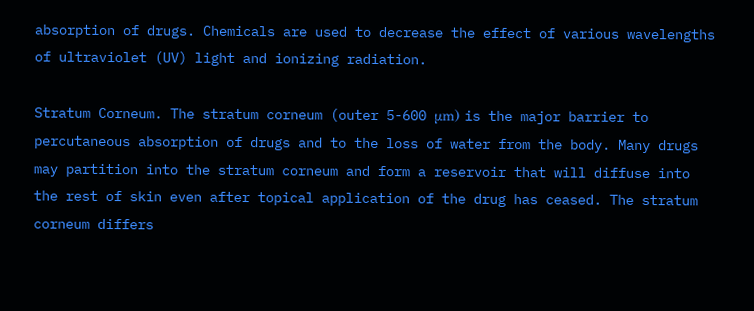absorption of drugs. Chemicals are used to decrease the effect of various wavelengths of ultraviolet (UV) light and ionizing radiation.

Stratum Corneum. The stratum corneum (outer 5-600 μm) is the major barrier to percutaneous absorption of drugs and to the loss of water from the body. Many drugs may partition into the stratum corneum and form a reservoir that will diffuse into the rest of skin even after topical application of the drug has ceased. The stratum corneum differs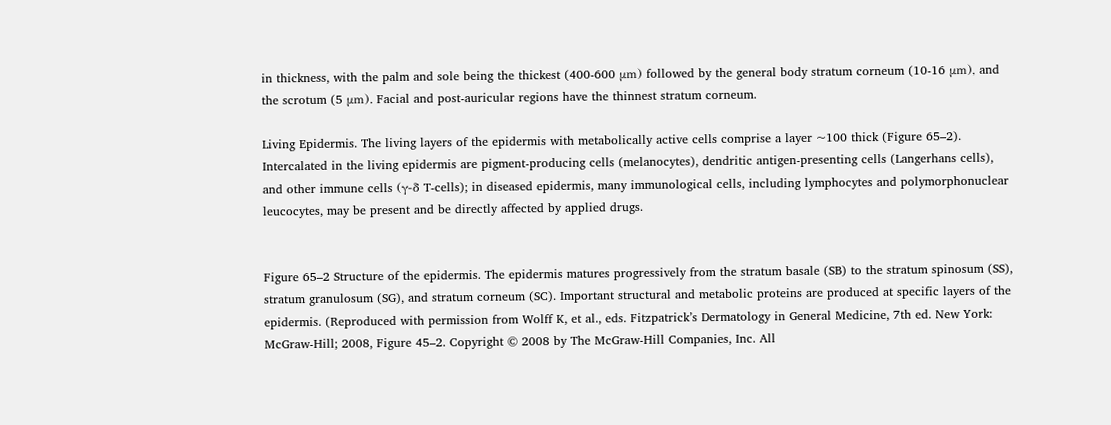in thickness, with the palm and sole being the thickest (400-600 μm) followed by the general body stratum corneum (10-16 μm), and the scrotum (5 μm). Facial and post-auricular regions have the thinnest stratum corneum.

Living Epidermis. The living layers of the epidermis with metabolically active cells comprise a layer ~100 thick (Figure 65–2). Intercalated in the living epidermis are pigment-producing cells (melanocytes), dendritic antigen-presenting cells (Langerhans cells), and other immune cells (γ-δ T-cells); in diseased epidermis, many immunological cells, including lymphocytes and polymorphonuclear leucocytes, may be present and be directly affected by applied drugs.


Figure 65–2 Structure of the epidermis. The epidermis matures progressively from the stratum basale (SB) to the stratum spinosum (SS), stratum granulosum (SG), and stratum corneum (SC). Important structural and metabolic proteins are produced at specific layers of the epidermis. (Reproduced with permission from Wolff K, et al., eds. Fitzpatrick’s Dermatology in General Medicine, 7th ed. New York: McGraw-Hill; 2008, Figure 45–2. Copyright © 2008 by The McGraw-Hill Companies, Inc. All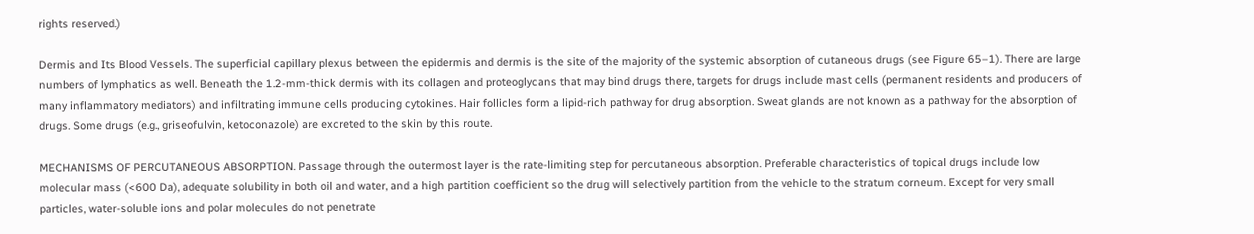rights reserved.)

Dermis and Its Blood Vessels. The superficial capillary plexus between the epidermis and dermis is the site of the majority of the systemic absorption of cutaneous drugs (see Figure 65–1). There are large numbers of lymphatics as well. Beneath the 1.2-mm-thick dermis with its collagen and proteoglycans that may bind drugs there, targets for drugs include mast cells (permanent residents and producers of many inflammatory mediators) and infiltrating immune cells producing cytokines. Hair follicles form a lipid-rich pathway for drug absorption. Sweat glands are not known as a pathway for the absorption of drugs. Some drugs (e.g., griseofulvin, ketoconazole) are excreted to the skin by this route.

MECHANISMS OF PERCUTANEOUS ABSORPTION. Passage through the outermost layer is the rate-limiting step for percutaneous absorption. Preferable characteristics of topical drugs include low molecular mass (<600 Da), adequate solubility in both oil and water, and a high partition coefficient so the drug will selectively partition from the vehicle to the stratum corneum. Except for very small particles, water-soluble ions and polar molecules do not penetrate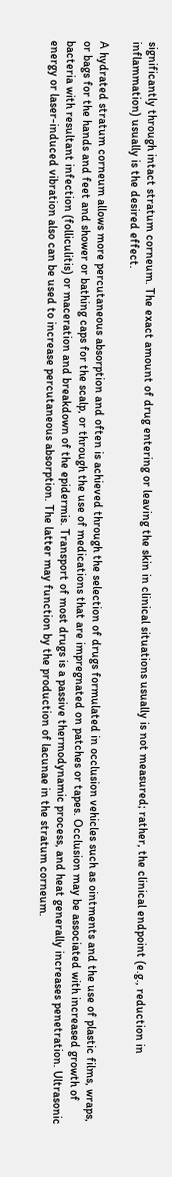significantly through intact stratum corneum. The exact amount of drug entering or leaving the skin in clinical situations usually is not measured; rather, the clinical endpoint (e.g., reduction in inflammation) usually is the desired effect.

A hydrated stratum corneum allows more percutaneous absorption and often is achieved through the selection of drugs formulated in occlusion vehicles such as ointments and the use of plastic films, wraps, or bags for the hands and feet and shower or bathing caps for the scalp, or through the use of medications that are impregnated on patches or tapes. Occlusion may be associated with increased growth of bacteria with resultant infection (folliculitis) or maceration and breakdown of the epidermis. Transport of most drugs is a passive thermodynamic process, and heat generally increases penetration. Ultrasonic energy or laser-induced vibration also can be used to increase percutaneous absorption. The latter may function by the production of lacunae in the stratum corneum.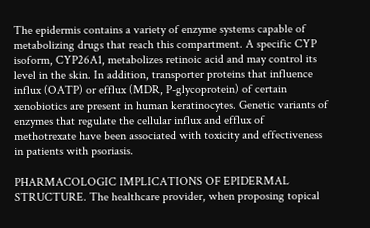The epidermis contains a variety of enzyme systems capable of metabolizing drugs that reach this compartment. A specific CYP isoform, CYP26A1, metabolizes retinoic acid and may control its level in the skin. In addition, transporter proteins that influence influx (OATP) or efflux (MDR, P-glycoprotein) of certain xenobiotics are present in human keratinocytes. Genetic variants of enzymes that regulate the cellular influx and efflux of methotrexate have been associated with toxicity and effectiveness in patients with psoriasis.

PHARMACOLOGIC IMPLICATIONS OF EPIDERMAL STRUCTURE. The healthcare provider, when proposing topical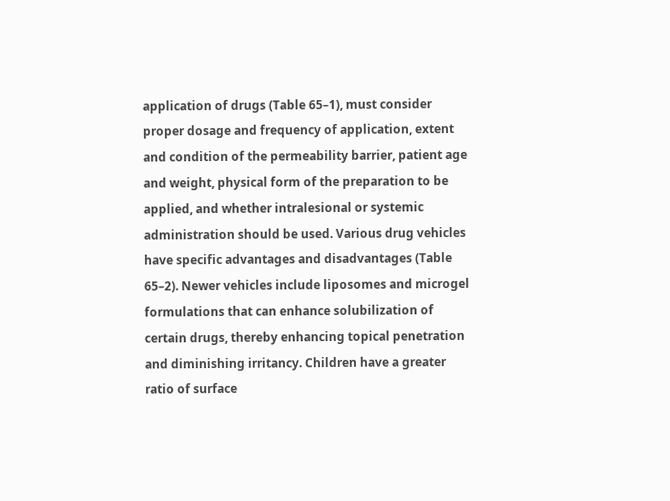application of drugs (Table 65–1), must consider proper dosage and frequency of application, extent and condition of the permeability barrier, patient age and weight, physical form of the preparation to be applied, and whether intralesional or systemic administration should be used. Various drug vehicles have specific advantages and disadvantages (Table 65–2). Newer vehicles include liposomes and microgel formulations that can enhance solubilization of certain drugs, thereby enhancing topical penetration and diminishing irritancy. Children have a greater ratio of surface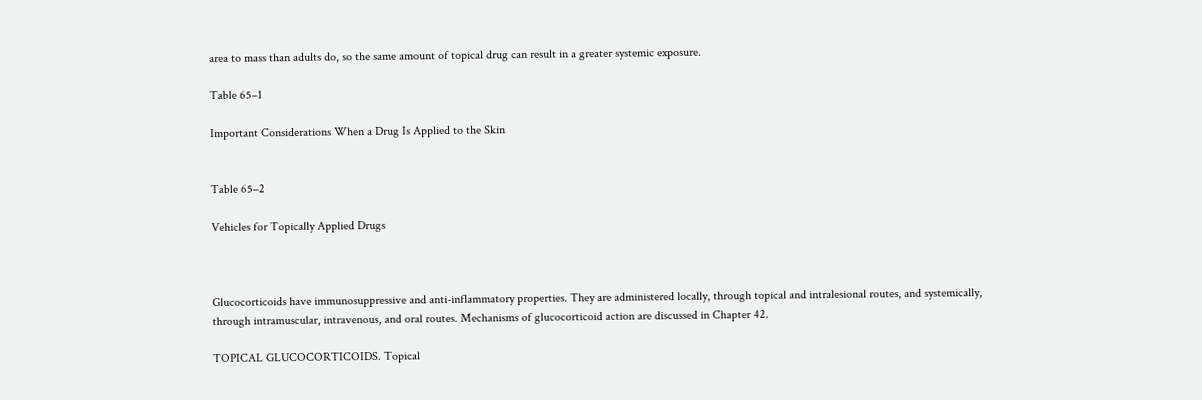area to mass than adults do, so the same amount of topical drug can result in a greater systemic exposure.

Table 65–1

Important Considerations When a Drug Is Applied to the Skin


Table 65–2

Vehicles for Topically Applied Drugs



Glucocorticoids have immunosuppressive and anti-inflammatory properties. They are administered locally, through topical and intralesional routes, and systemically, through intramuscular, intravenous, and oral routes. Mechanisms of glucocorticoid action are discussed in Chapter 42.

TOPICAL GLUCOCORTICOIDS. Topical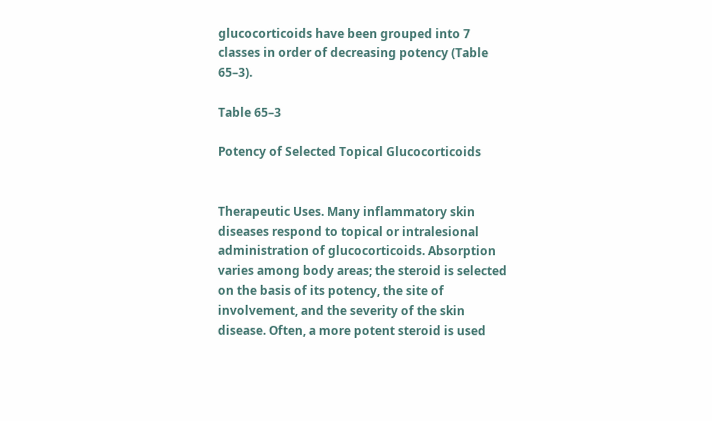glucocorticoids have been grouped into 7 classes in order of decreasing potency (Table 65–3).

Table 65–3

Potency of Selected Topical Glucocorticoids


Therapeutic Uses. Many inflammatory skin diseases respond to topical or intralesional administration of glucocorticoids. Absorption varies among body areas; the steroid is selected on the basis of its potency, the site of involvement, and the severity of the skin disease. Often, a more potent steroid is used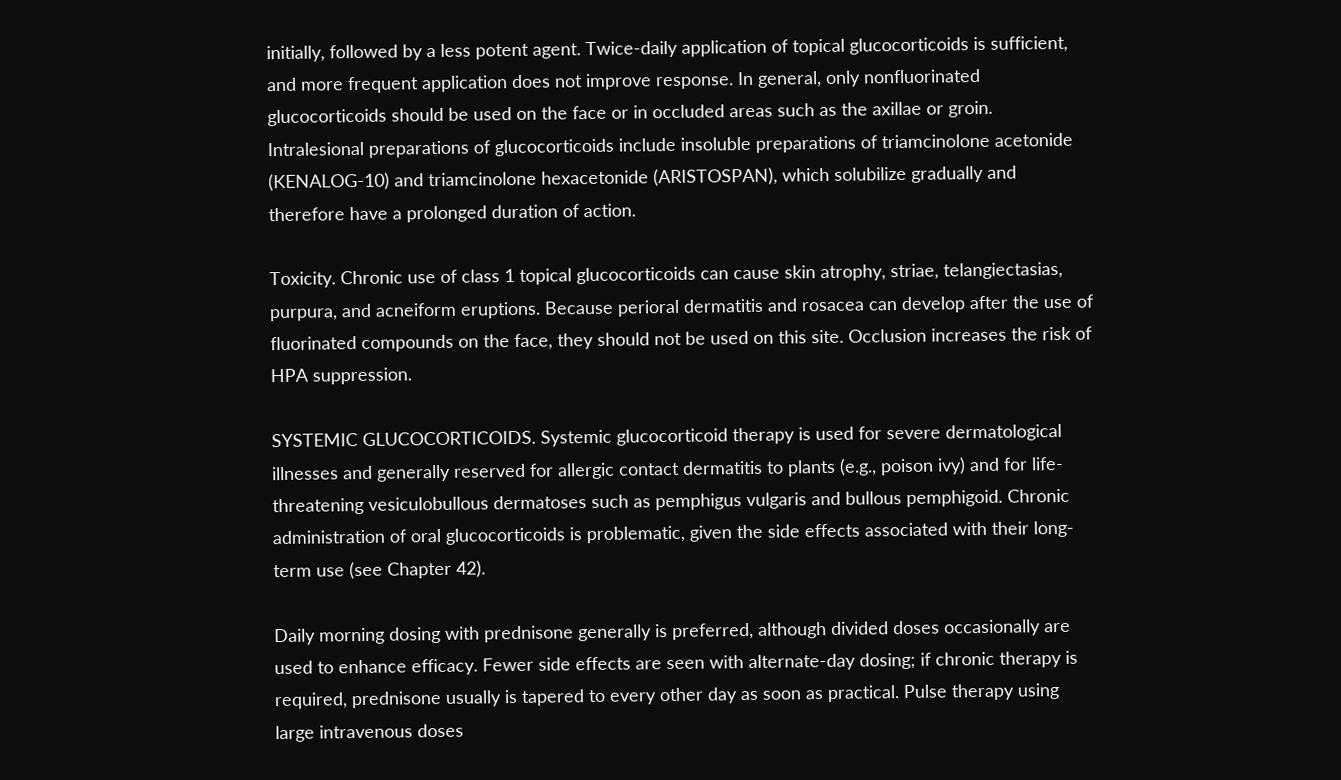initially, followed by a less potent agent. Twice-daily application of topical glucocorticoids is sufficient, and more frequent application does not improve response. In general, only nonfluorinated glucocorticoids should be used on the face or in occluded areas such as the axillae or groin. Intralesional preparations of glucocorticoids include insoluble preparations of triamcinolone acetonide (KENALOG-10) and triamcinolone hexacetonide (ARISTOSPAN), which solubilize gradually and therefore have a prolonged duration of action.

Toxicity. Chronic use of class 1 topical glucocorticoids can cause skin atrophy, striae, telangiectasias, purpura, and acneiform eruptions. Because perioral dermatitis and rosacea can develop after the use of fluorinated compounds on the face, they should not be used on this site. Occlusion increases the risk of HPA suppression.

SYSTEMIC GLUCOCORTICOIDS. Systemic glucocorticoid therapy is used for severe dermatological illnesses and generally reserved for allergic contact dermatitis to plants (e.g., poison ivy) and for life-threatening vesiculobullous dermatoses such as pemphigus vulgaris and bullous pemphigoid. Chronic administration of oral glucocorticoids is problematic, given the side effects associated with their long-term use (see Chapter 42).

Daily morning dosing with prednisone generally is preferred, although divided doses occasionally are used to enhance efficacy. Fewer side effects are seen with alternate-day dosing; if chronic therapy is required, prednisone usually is tapered to every other day as soon as practical. Pulse therapy using large intravenous doses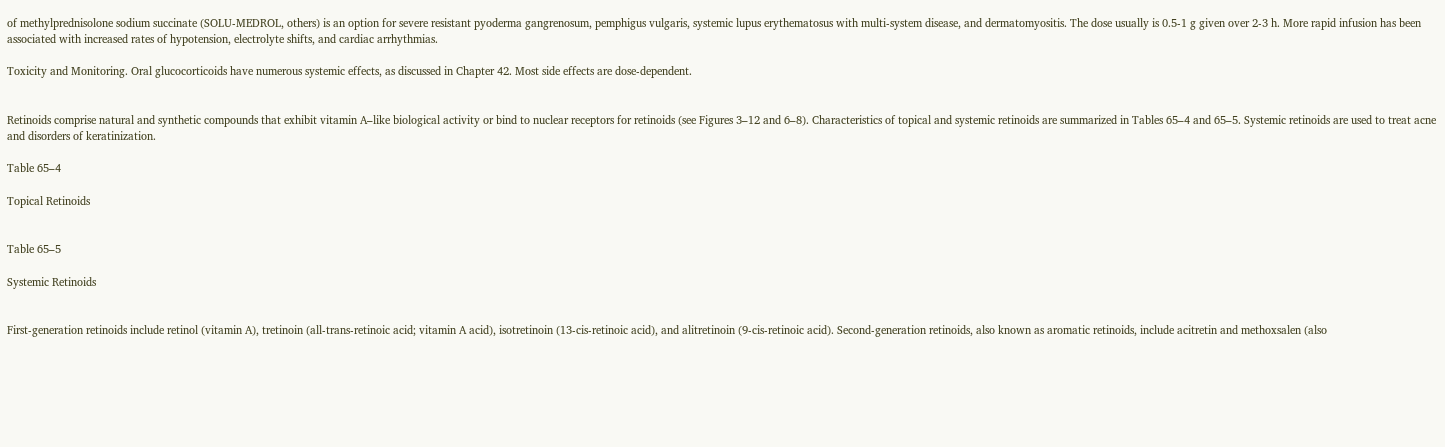of methylprednisolone sodium succinate (SOLU-MEDROL, others) is an option for severe resistant pyoderma gangrenosum, pemphigus vulgaris, systemic lupus erythematosus with multi-system disease, and dermatomyositis. The dose usually is 0.5-1 g given over 2-3 h. More rapid infusion has been associated with increased rates of hypotension, electrolyte shifts, and cardiac arrhythmias.

Toxicity and Monitoring. Oral glucocorticoids have numerous systemic effects, as discussed in Chapter 42. Most side effects are dose-dependent.


Retinoids comprise natural and synthetic compounds that exhibit vitamin A–like biological activity or bind to nuclear receptors for retinoids (see Figures 3–12 and 6–8). Characteristics of topical and systemic retinoids are summarized in Tables 65–4 and 65–5. Systemic retinoids are used to treat acne and disorders of keratinization.

Table 65–4

Topical Retinoids


Table 65–5

Systemic Retinoids


First-generation retinoids include retinol (vitamin A), tretinoin (all-trans-retinoic acid; vitamin A acid), isotretinoin (13-cis-retinoic acid), and alitretinoin (9-cis-retinoic acid). Second-generation retinoids, also known as aromatic retinoids, include acitretin and methoxsalen (also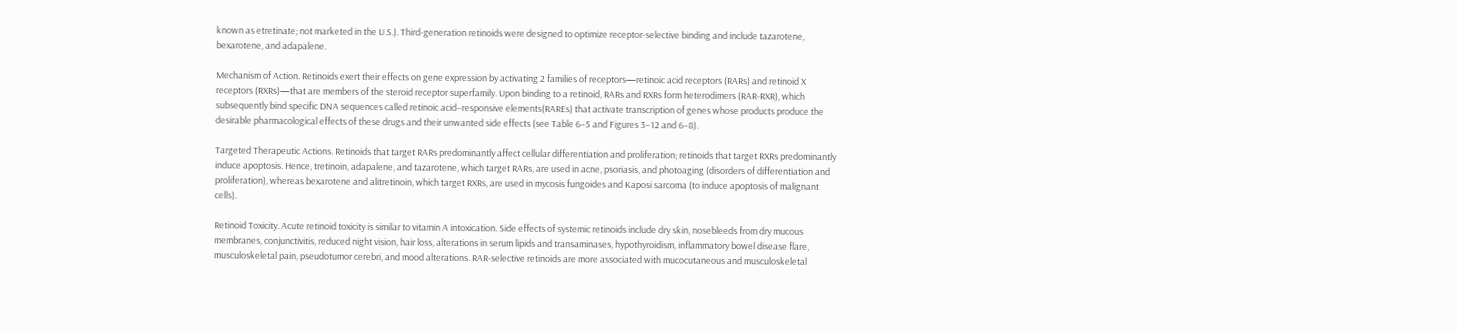known as etretinate; not marketed in the U.S.). Third-generation retinoids were designed to optimize receptor-selective binding and include tazarotene, bexarotene, and adapalene.

Mechanism of Action. Retinoids exert their effects on gene expression by activating 2 families of receptors—retinoic acid receptors (RARs) and retinoid X receptors (RXRs)—that are members of the steroid receptor superfamily. Upon binding to a retinoid, RARs and RXRs form heterodimers (RAR-RXR), which subsequently bind specific DNA sequences called retinoic acid–responsive elements(RAREs) that activate transcription of genes whose products produce the desirable pharmacological effects of these drugs and their unwanted side effects (see Table 6–5 and Figures 3–12 and 6–8).

Targeted Therapeutic Actions. Retinoids that target RARs predominantly affect cellular differentiation and proliferation; retinoids that target RXRs predominantly induce apoptosis. Hence, tretinoin, adapalene, and tazarotene, which target RARs, are used in acne, psoriasis, and photoaging (disorders of differentiation and proliferation), whereas bexarotene and alitretinoin, which target RXRs, are used in mycosis fungoides and Kaposi sarcoma (to induce apoptosis of malignant cells).

Retinoid Toxicity. Acute retinoid toxicity is similar to vitamin A intoxication. Side effects of systemic retinoids include dry skin, nosebleeds from dry mucous membranes, conjunctivitis, reduced night vision, hair loss, alterations in serum lipids and transaminases, hypothyroidism, inflammatory bowel disease flare, musculoskeletal pain, pseudotumor cerebri, and mood alterations. RAR-selective retinoids are more associated with mucocutaneous and musculoskeletal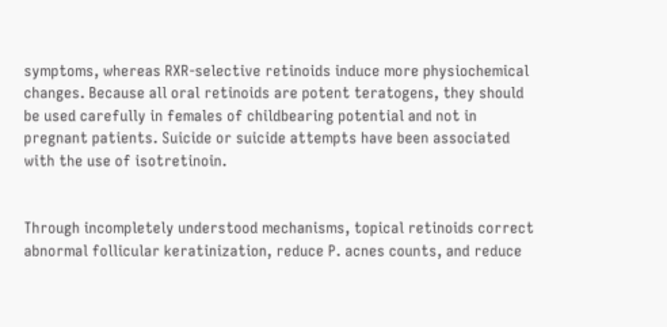symptoms, whereas RXR-selective retinoids induce more physiochemical changes. Because all oral retinoids are potent teratogens, they should be used carefully in females of childbearing potential and not in pregnant patients. Suicide or suicide attempts have been associated with the use of isotretinoin.


Through incompletely understood mechanisms, topical retinoids correct abnormal follicular keratinization, reduce P. acnes counts, and reduce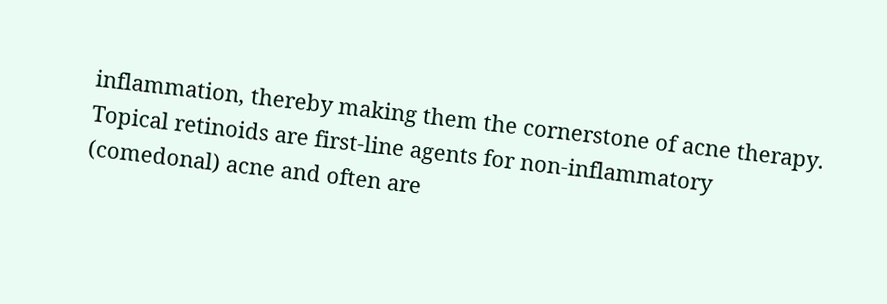inflammation, thereby making them the cornerstone of acne therapy. Topical retinoids are first-line agents for non-inflammatory (comedonal) acne and often are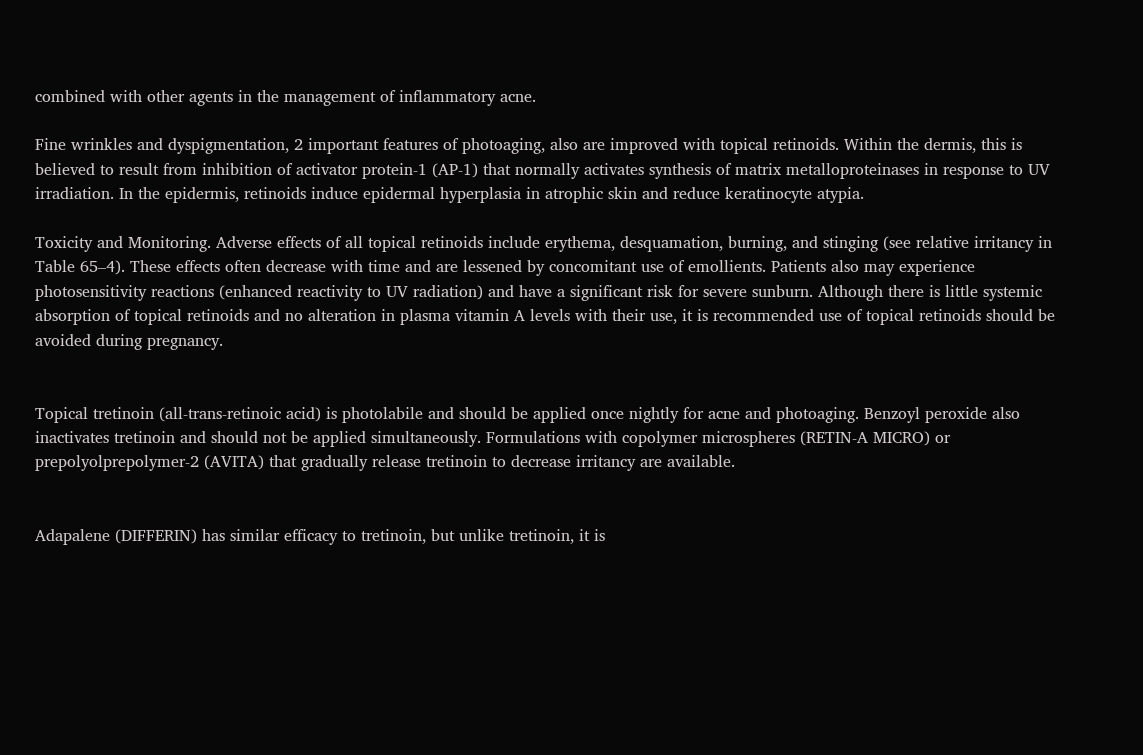combined with other agents in the management of inflammatory acne.

Fine wrinkles and dyspigmentation, 2 important features of photoaging, also are improved with topical retinoids. Within the dermis, this is believed to result from inhibition of activator protein-1 (AP-1) that normally activates synthesis of matrix metalloproteinases in response to UV irradiation. In the epidermis, retinoids induce epidermal hyperplasia in atrophic skin and reduce keratinocyte atypia.

Toxicity and Monitoring. Adverse effects of all topical retinoids include erythema, desquamation, burning, and stinging (see relative irritancy in Table 65–4). These effects often decrease with time and are lessened by concomitant use of emollients. Patients also may experience photosensitivity reactions (enhanced reactivity to UV radiation) and have a significant risk for severe sunburn. Although there is little systemic absorption of topical retinoids and no alteration in plasma vitamin A levels with their use, it is recommended use of topical retinoids should be avoided during pregnancy.


Topical tretinoin (all-trans-retinoic acid) is photolabile and should be applied once nightly for acne and photoaging. Benzoyl peroxide also inactivates tretinoin and should not be applied simultaneously. Formulations with copolymer microspheres (RETIN-A MICRO) or prepolyolprepolymer-2 (AVITA) that gradually release tretinoin to decrease irritancy are available.


Adapalene (DIFFERIN) has similar efficacy to tretinoin, but unlike tretinoin, it is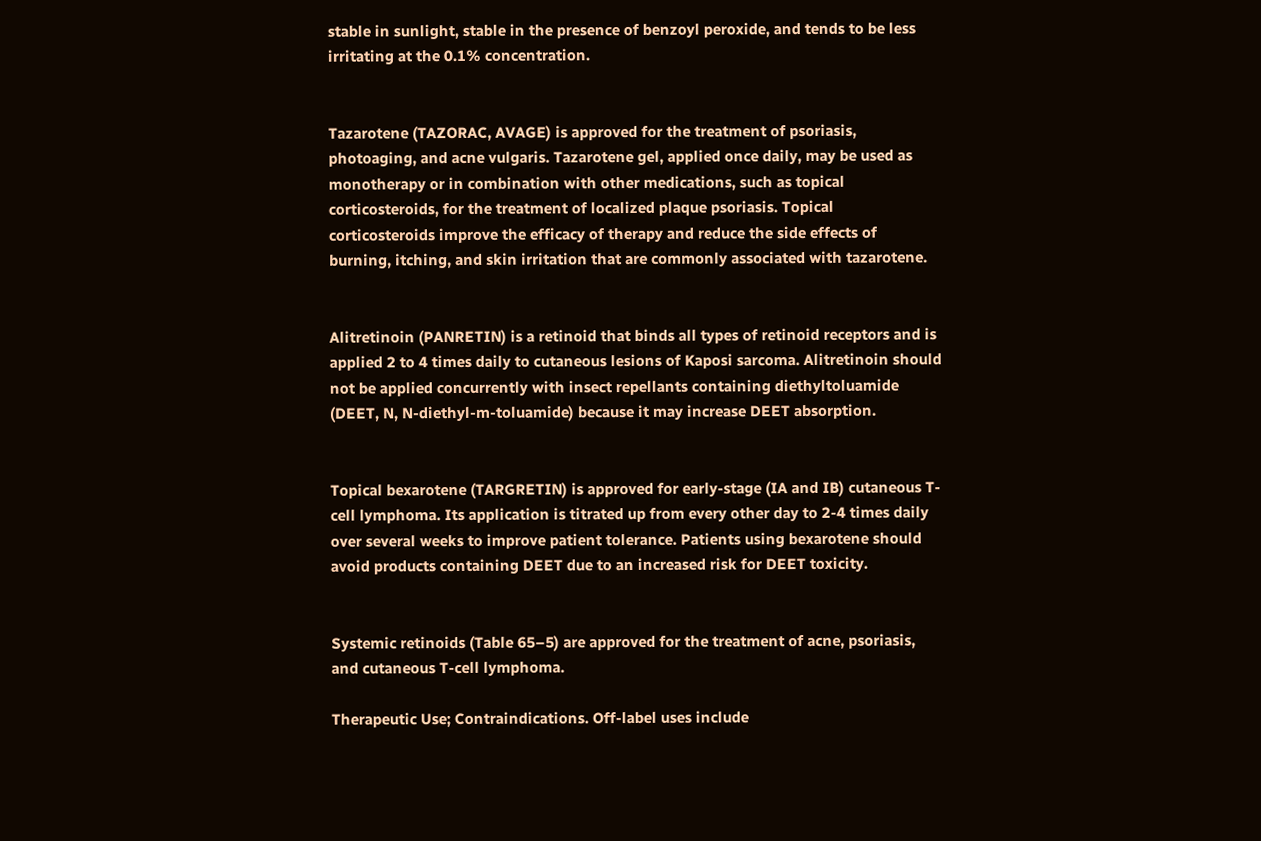stable in sunlight, stable in the presence of benzoyl peroxide, and tends to be less irritating at the 0.1% concentration.


Tazarotene (TAZORAC, AVAGE) is approved for the treatment of psoriasis, photoaging, and acne vulgaris. Tazarotene gel, applied once daily, may be used as monotherapy or in combination with other medications, such as topical corticosteroids, for the treatment of localized plaque psoriasis. Topical corticosteroids improve the efficacy of therapy and reduce the side effects of burning, itching, and skin irritation that are commonly associated with tazarotene.


Alitretinoin (PANRETIN) is a retinoid that binds all types of retinoid receptors and is applied 2 to 4 times daily to cutaneous lesions of Kaposi sarcoma. Alitretinoin should not be applied concurrently with insect repellants containing diethyltoluamide (DEET, N, N-diethyl-m-toluamide) because it may increase DEET absorption.


Topical bexarotene (TARGRETIN) is approved for early-stage (IA and IB) cutaneous T-cell lymphoma. Its application is titrated up from every other day to 2-4 times daily over several weeks to improve patient tolerance. Patients using bexarotene should avoid products containing DEET due to an increased risk for DEET toxicity.


Systemic retinoids (Table 65–5) are approved for the treatment of acne, psoriasis, and cutaneous T-cell lymphoma.

Therapeutic Use; Contraindications. Off-label uses include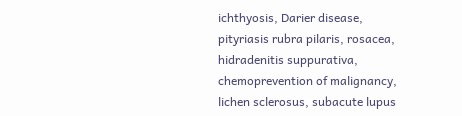ichthyosis, Darier disease, pityriasis rubra pilaris, rosacea, hidradenitis suppurativa, chemoprevention of malignancy, lichen sclerosus, subacute lupus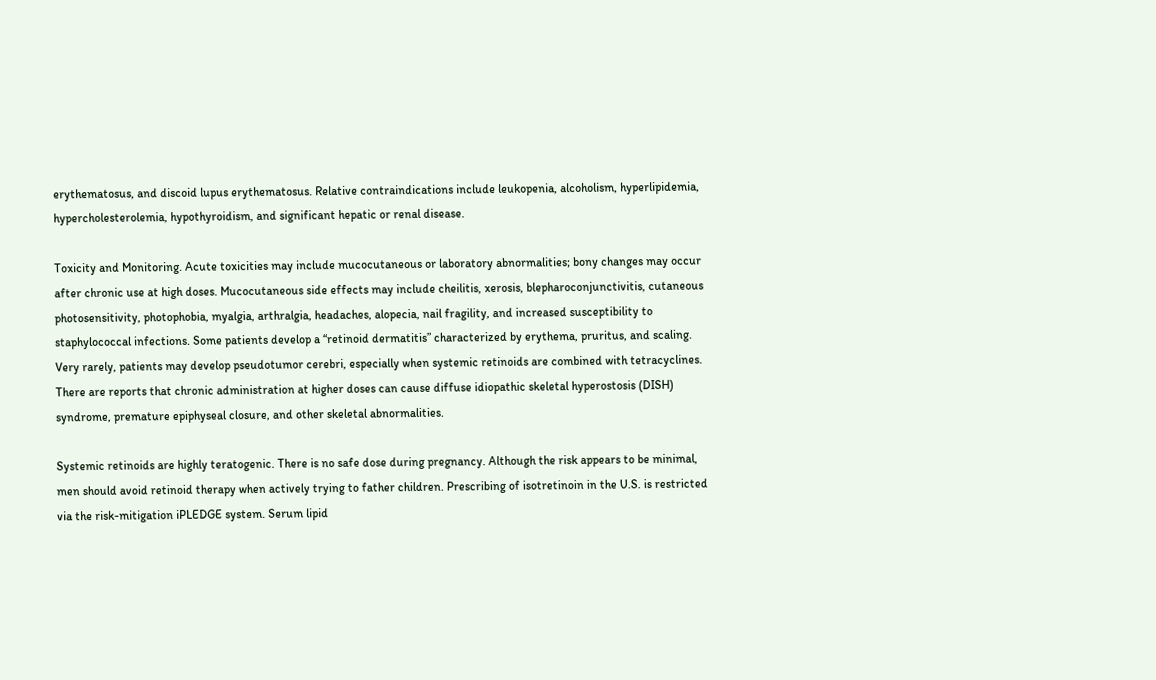erythematosus, and discoid lupus erythematosus. Relative contraindications include leukopenia, alcoholism, hyperlipidemia, hypercholesterolemia, hypothyroidism, and significant hepatic or renal disease.

Toxicity and Monitoring. Acute toxicities may include mucocutaneous or laboratory abnormalities; bony changes may occur after chronic use at high doses. Mucocutaneous side effects may include cheilitis, xerosis, blepharoconjunctivitis, cutaneous photosensitivity, photophobia, myalgia, arthralgia, headaches, alopecia, nail fragility, and increased susceptibility to staphylococcal infections. Some patients develop a “retinoid dermatitis” characterized by erythema, pruritus, and scaling. Very rarely, patients may develop pseudotumor cerebri, especially when systemic retinoids are combined with tetracyclines. There are reports that chronic administration at higher doses can cause diffuse idiopathic skeletal hyperostosis (DISH) syndrome, premature epiphyseal closure, and other skeletal abnormalities.

Systemic retinoids are highly teratogenic. There is no safe dose during pregnancy. Although the risk appears to be minimal, men should avoid retinoid therapy when actively trying to father children. Prescribing of isotretinoin in the U.S. is restricted via the risk-mitigation iPLEDGE system. Serum lipid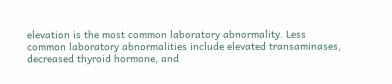elevation is the most common laboratory abnormality. Less common laboratory abnormalities include elevated transaminases, decreased thyroid hormone, and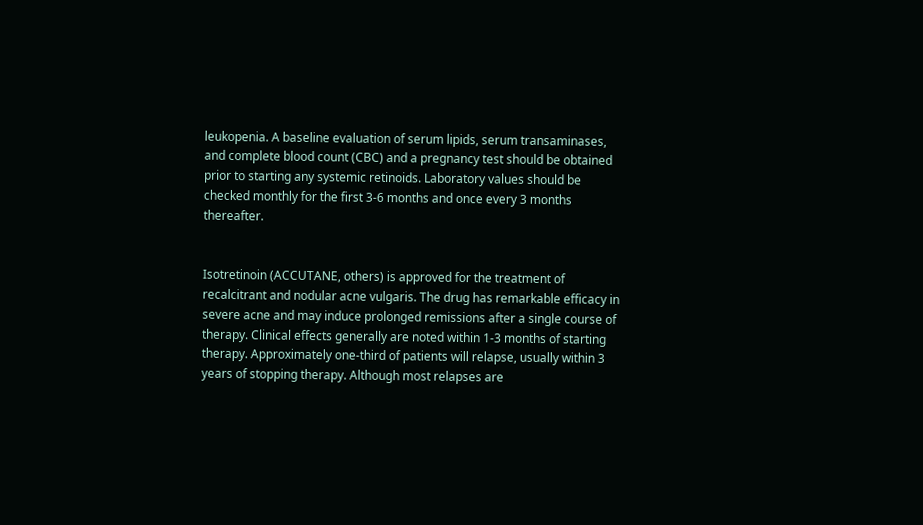leukopenia. A baseline evaluation of serum lipids, serum transaminases, and complete blood count (CBC) and a pregnancy test should be obtained prior to starting any systemic retinoids. Laboratory values should be checked monthly for the first 3-6 months and once every 3 months thereafter.


Isotretinoin (ACCUTANE, others) is approved for the treatment of recalcitrant and nodular acne vulgaris. The drug has remarkable efficacy in severe acne and may induce prolonged remissions after a single course of therapy. Clinical effects generally are noted within 1-3 months of starting therapy. Approximately one-third of patients will relapse, usually within 3 years of stopping therapy. Although most relapses are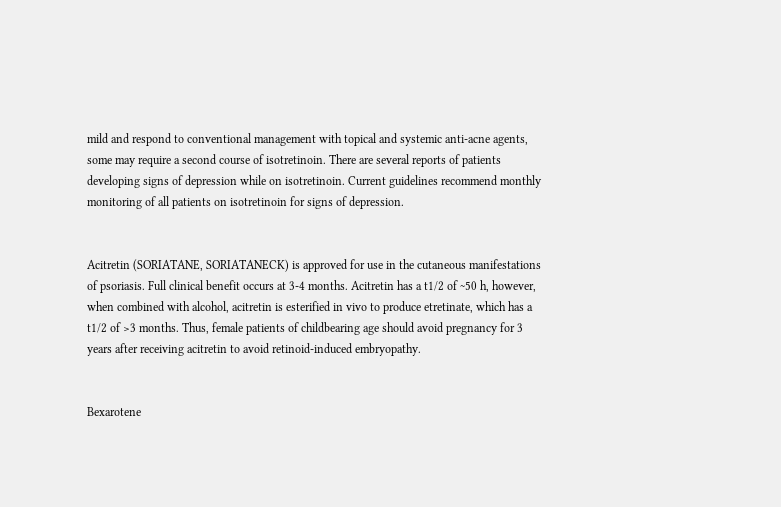mild and respond to conventional management with topical and systemic anti-acne agents, some may require a second course of isotretinoin. There are several reports of patients developing signs of depression while on isotretinoin. Current guidelines recommend monthly monitoring of all patients on isotretinoin for signs of depression.


Acitretin (SORIATANE, SORIATANECK) is approved for use in the cutaneous manifestations of psoriasis. Full clinical benefit occurs at 3-4 months. Acitretin has a t1/2 of ~50 h, however, when combined with alcohol, acitretin is esterified in vivo to produce etretinate, which has a t1/2 of >3 months. Thus, female patients of childbearing age should avoid pregnancy for 3 years after receiving acitretin to avoid retinoid-induced embryopathy.


Bexarotene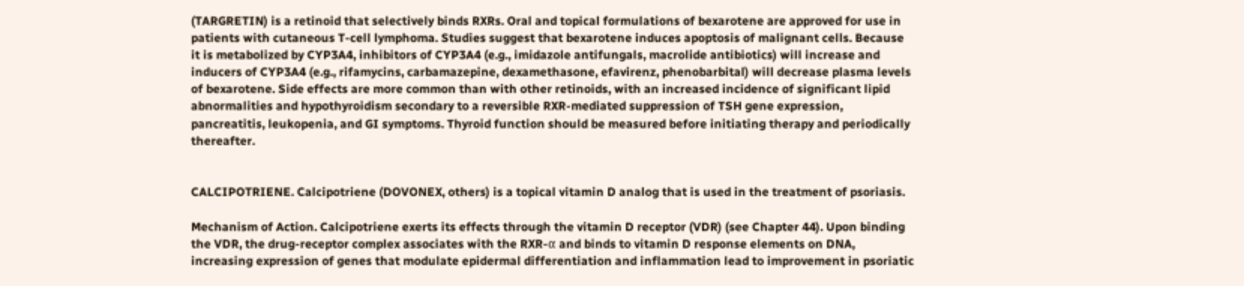(TARGRETIN) is a retinoid that selectively binds RXRs. Oral and topical formulations of bexarotene are approved for use in patients with cutaneous T-cell lymphoma. Studies suggest that bexarotene induces apoptosis of malignant cells. Because it is metabolized by CYP3A4, inhibitors of CYP3A4 (e.g., imidazole antifungals, macrolide antibiotics) will increase and inducers of CYP3A4 (e.g., rifamycins, carbamazepine, dexamethasone, efavirenz, phenobarbital) will decrease plasma levels of bexarotene. Side effects are more common than with other retinoids, with an increased incidence of significant lipid abnormalities and hypothyroidism secondary to a reversible RXR-mediated suppression of TSH gene expression, pancreatitis, leukopenia, and GI symptoms. Thyroid function should be measured before initiating therapy and periodically thereafter.


CALCIPOTRIENE. Calcipotriene (DOVONEX, others) is a topical vitamin D analog that is used in the treatment of psoriasis.

Mechanism of Action. Calcipotriene exerts its effects through the vitamin D receptor (VDR) (see Chapter 44). Upon binding the VDR, the drug-receptor complex associates with the RXR-α and binds to vitamin D response elements on DNA, increasing expression of genes that modulate epidermal differentiation and inflammation lead to improvement in psoriatic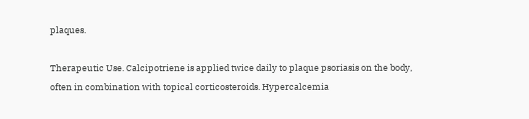plaques.

Therapeutic Use. Calcipotriene is applied twice daily to plaque psoriasis on the body, often in combination with topical corticosteroids. Hypercalcemia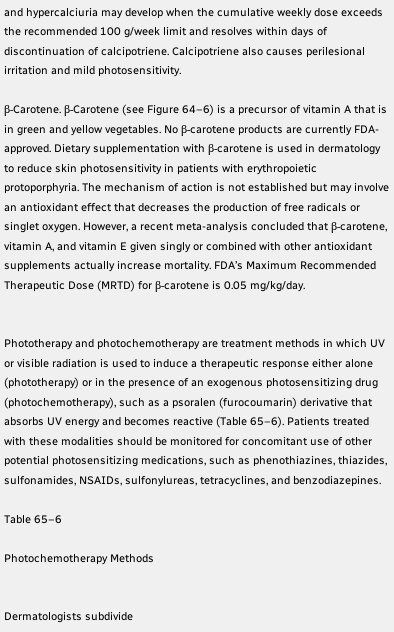and hypercalciuria may develop when the cumulative weekly dose exceeds the recommended 100 g/week limit and resolves within days of discontinuation of calcipotriene. Calcipotriene also causes perilesional irritation and mild photosensitivity.

β-Carotene. β-Carotene (see Figure 64–6) is a precursor of vitamin A that is in green and yellow vegetables. No β-carotene products are currently FDA-approved. Dietary supplementation with β-carotene is used in dermatology to reduce skin photosensitivity in patients with erythropoietic protoporphyria. The mechanism of action is not established but may involve an antioxidant effect that decreases the production of free radicals or singlet oxygen. However, a recent meta-analysis concluded that β-carotene, vitamin A, and vitamin E given singly or combined with other antioxidant supplements actually increase mortality. FDA’s Maximum Recommended Therapeutic Dose (MRTD) for β-carotene is 0.05 mg/kg/day.


Phototherapy and photochemotherapy are treatment methods in which UV or visible radiation is used to induce a therapeutic response either alone (phototherapy) or in the presence of an exogenous photosensitizing drug (photochemotherapy), such as a psoralen (furocoumarin) derivative that absorbs UV energy and becomes reactive (Table 65–6). Patients treated with these modalities should be monitored for concomitant use of other potential photosensitizing medications, such as phenothiazines, thiazides, sulfonamides, NSAIDs, sulfonylureas, tetracyclines, and benzodiazepines.

Table 65–6

Photochemotherapy Methods


Dermatologists subdivide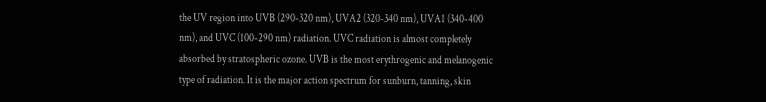the UV region into UVB (290-320 nm), UVA2 (320-340 nm), UVA1 (340-400 nm), and UVC (100-290 nm) radiation. UVC radiation is almost completely absorbed by stratospheric ozone. UVB is the most erythrogenic and melanogenic type of radiation. It is the major action spectrum for sunburn, tanning, skin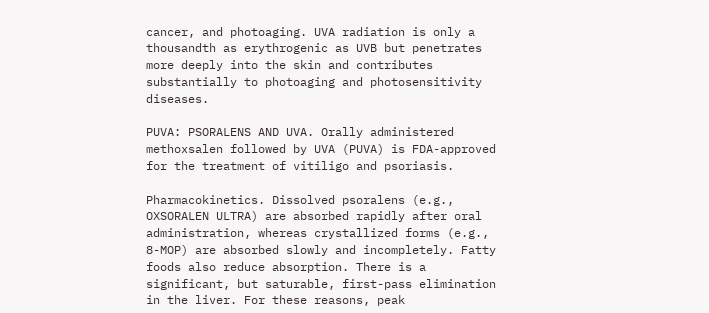cancer, and photoaging. UVA radiation is only a thousandth as erythrogenic as UVB but penetrates more deeply into the skin and contributes substantially to photoaging and photosensitivity diseases.

PUVA: PSORALENS AND UVA. Orally administered methoxsalen followed by UVA (PUVA) is FDA-approved for the treatment of vitiligo and psoriasis.

Pharmacokinetics. Dissolved psoralens (e.g., OXSORALEN ULTRA) are absorbed rapidly after oral administration, whereas crystallized forms (e.g., 8-MOP) are absorbed slowly and incompletely. Fatty foods also reduce absorption. There is a significant, but saturable, first-pass elimination in the liver. For these reasons, peak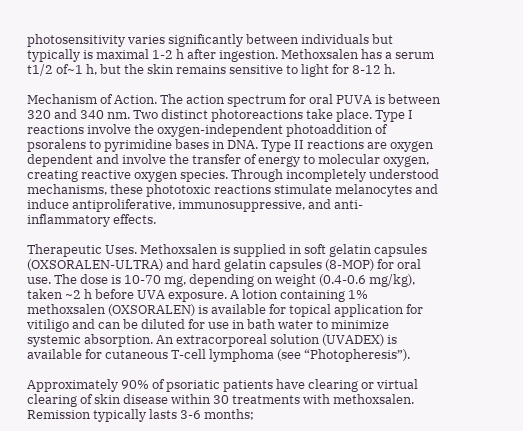photosensitivity varies significantly between individuals but typically is maximal 1-2 h after ingestion. Methoxsalen has a serum t1/2 of~1 h, but the skin remains sensitive to light for 8-12 h.

Mechanism of Action. The action spectrum for oral PUVA is between 320 and 340 nm. Two distinct photoreactions take place. Type I reactions involve the oxygen-independent photoaddition of psoralens to pyrimidine bases in DNA. Type II reactions are oxygen dependent and involve the transfer of energy to molecular oxygen, creating reactive oxygen species. Through incompletely understood mechanisms, these phototoxic reactions stimulate melanocytes and induce antiproliferative, immunosuppressive, and anti-inflammatory effects.

Therapeutic Uses. Methoxsalen is supplied in soft gelatin capsules (OXSORALEN-ULTRA) and hard gelatin capsules (8-MOP) for oral use. The dose is 10-70 mg, depending on weight (0.4-0.6 mg/kg), taken ~2 h before UVA exposure. A lotion containing 1% methoxsalen (OXSORALEN) is available for topical application for vitiligo and can be diluted for use in bath water to minimize systemic absorption. An extracorporeal solution (UVADEX) is available for cutaneous T-cell lymphoma (see “Photopheresis”).

Approximately 90% of psoriatic patients have clearing or virtual clearing of skin disease within 30 treatments with methoxsalen. Remission typically lasts 3-6 months;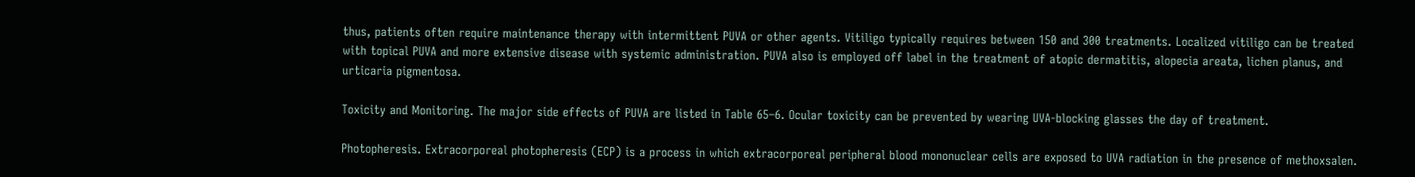thus, patients often require maintenance therapy with intermittent PUVA or other agents. Vitiligo typically requires between 150 and 300 treatments. Localized vitiligo can be treated with topical PUVA and more extensive disease with systemic administration. PUVA also is employed off label in the treatment of atopic dermatitis, alopecia areata, lichen planus, and urticaria pigmentosa.

Toxicity and Monitoring. The major side effects of PUVA are listed in Table 65–6. Ocular toxicity can be prevented by wearing UVA-blocking glasses the day of treatment.

Photopheresis. Extracorporeal photopheresis (ECP) is a process in which extracorporeal peripheral blood mononuclear cells are exposed to UVA radiation in the presence of methoxsalen.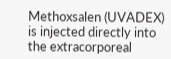Methoxsalen (UVADEX) is injected directly into the extracorporeal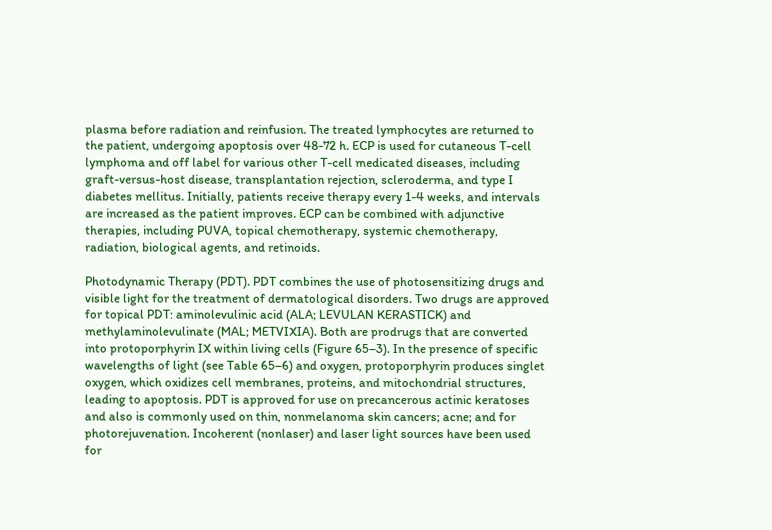plasma before radiation and reinfusion. The treated lymphocytes are returned to the patient, undergoing apoptosis over 48-72 h. ECP is used for cutaneous T-cell lymphoma and off label for various other T-cell medicated diseases, including graft-versus-host disease, transplantation rejection, scleroderma, and type I diabetes mellitus. Initially, patients receive therapy every 1-4 weeks, and intervals are increased as the patient improves. ECP can be combined with adjunctive therapies, including PUVA, topical chemotherapy, systemic chemotherapy, radiation, biological agents, and retinoids.

Photodynamic Therapy (PDT). PDT combines the use of photosensitizing drugs and visible light for the treatment of dermatological disorders. Two drugs are approved for topical PDT: aminolevulinic acid (ALA; LEVULAN KERASTICK) and methylaminolevulinate (MAL; METVIXIA). Both are prodrugs that are converted into protoporphyrin IX within living cells (Figure 65–3). In the presence of specific wavelengths of light (see Table 65–6) and oxygen, protoporphyrin produces singlet oxygen, which oxidizes cell membranes, proteins, and mitochondrial structures, leading to apoptosis. PDT is approved for use on precancerous actinic keratoses and also is commonly used on thin, nonmelanoma skin cancers; acne; and for photorejuvenation. Incoherent (nonlaser) and laser light sources have been used for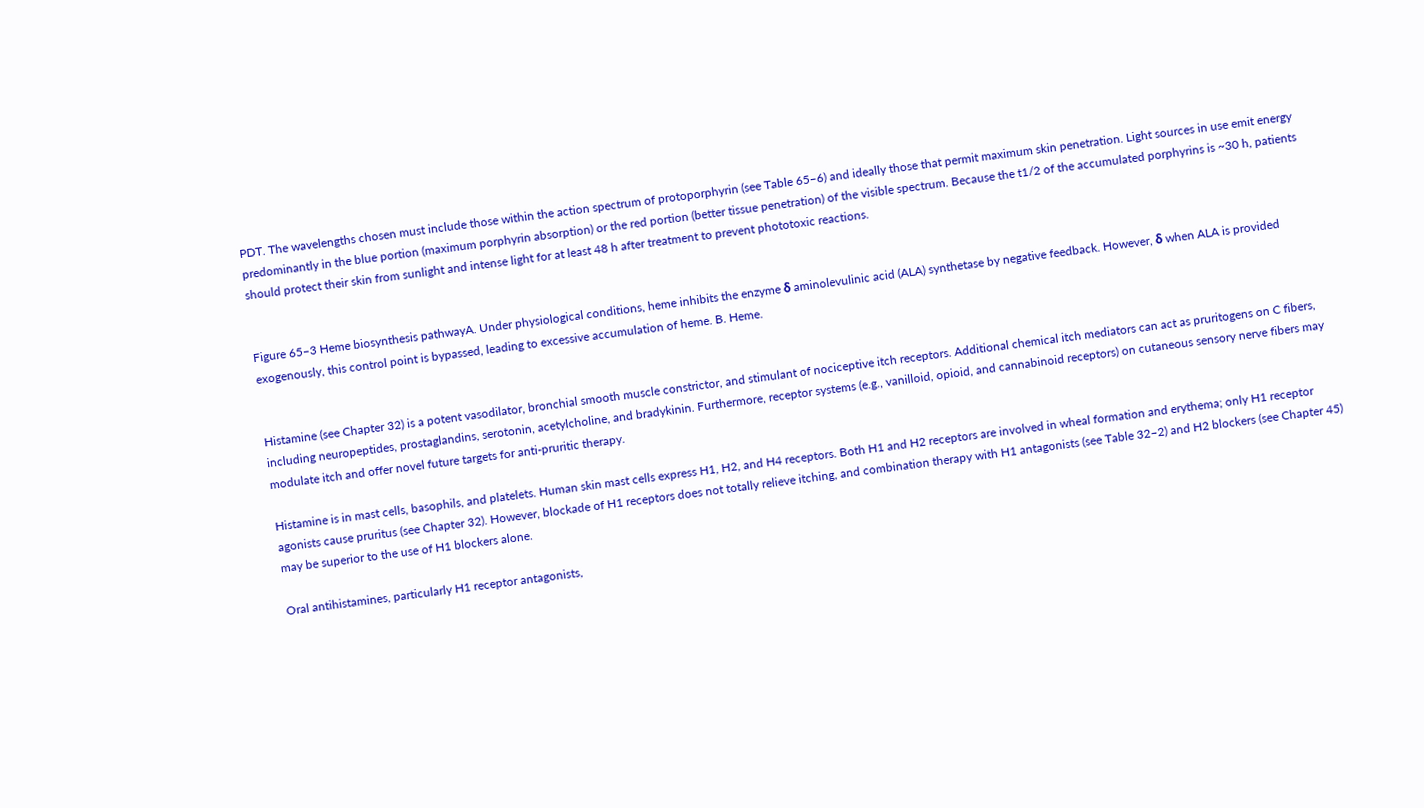PDT. The wavelengths chosen must include those within the action spectrum of protoporphyrin (see Table 65–6) and ideally those that permit maximum skin penetration. Light sources in use emit energy predominantly in the blue portion (maximum porphyrin absorption) or the red portion (better tissue penetration) of the visible spectrum. Because the t1/2 of the accumulated porphyrins is ~30 h, patients should protect their skin from sunlight and intense light for at least 48 h after treatment to prevent phototoxic reactions.


Figure 65–3 Heme biosynthesis pathwayA. Under physiological conditions, heme inhibits the enzyme δ aminolevulinic acid (ALA) synthetase by negative feedback. However, δ when ALA is provided exogenously, this control point is bypassed, leading to excessive accumulation of heme. B. Heme.


Histamine (see Chapter 32) is a potent vasodilator, bronchial smooth muscle constrictor, and stimulant of nociceptive itch receptors. Additional chemical itch mediators can act as pruritogens on C fibers, including neuropeptides, prostaglandins, serotonin, acetylcholine, and bradykinin. Furthermore, receptor systems (e.g., vanilloid, opioid, and cannabinoid receptors) on cutaneous sensory nerve fibers may modulate itch and offer novel future targets for anti-pruritic therapy.

Histamine is in mast cells, basophils, and platelets. Human skin mast cells express H1, H2, and H4 receptors. Both H1 and H2 receptors are involved in wheal formation and erythema; only H1 receptor agonists cause pruritus (see Chapter 32). However, blockade of H1 receptors does not totally relieve itching, and combination therapy with H1 antagonists (see Table 32–2) and H2 blockers (see Chapter 45) may be superior to the use of H1 blockers alone.

Oral antihistamines, particularly H1 receptor antagonists,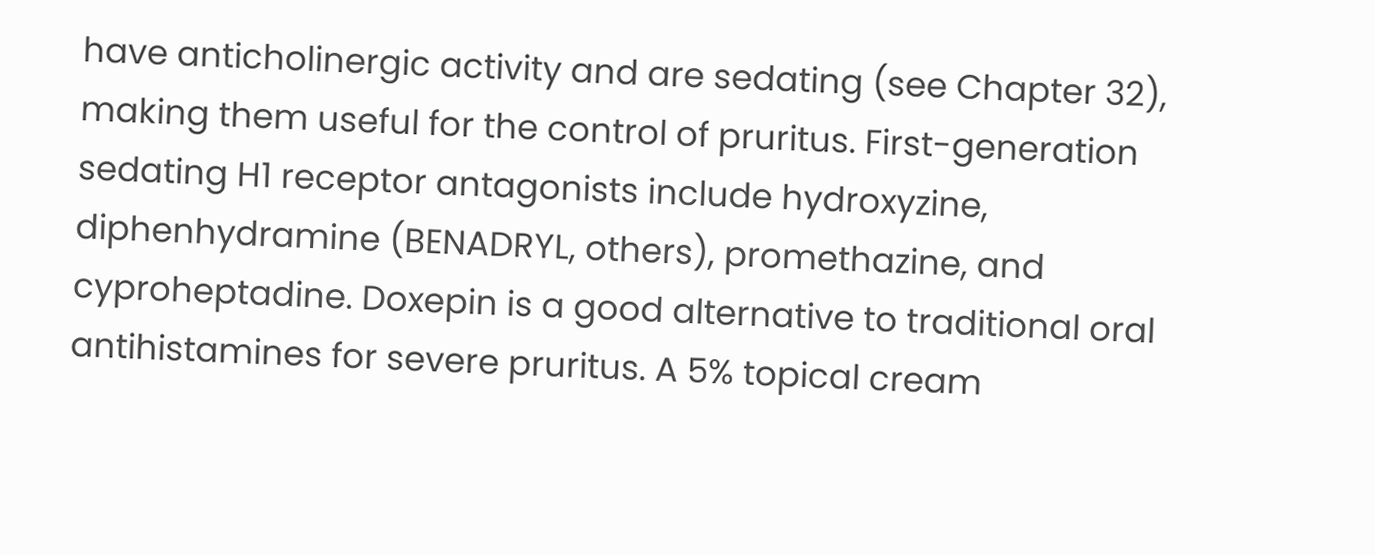have anticholinergic activity and are sedating (see Chapter 32), making them useful for the control of pruritus. First-generation sedating H1 receptor antagonists include hydroxyzine, diphenhydramine (BENADRYL, others), promethazine, and cyproheptadine. Doxepin is a good alternative to traditional oral antihistamines for severe pruritus. A 5% topical cream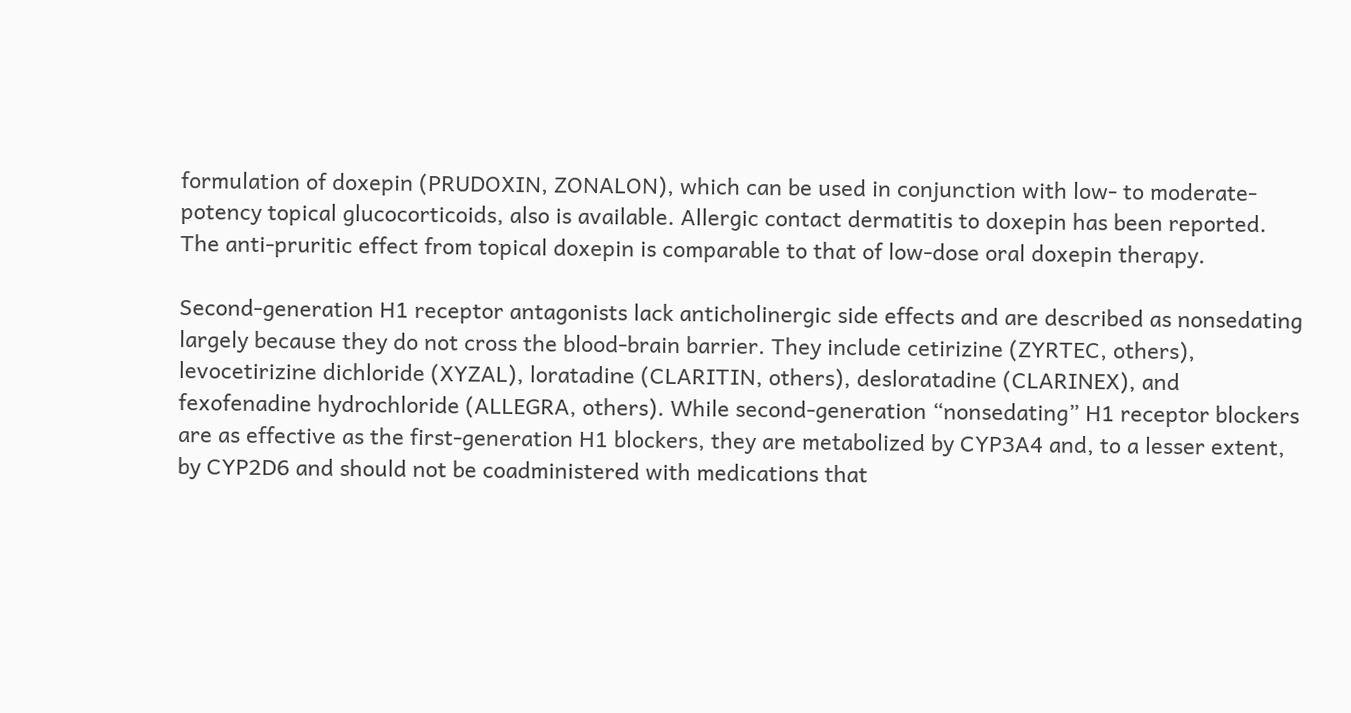formulation of doxepin (PRUDOXIN, ZONALON), which can be used in conjunction with low- to moderate-potency topical glucocorticoids, also is available. Allergic contact dermatitis to doxepin has been reported. The anti-pruritic effect from topical doxepin is comparable to that of low-dose oral doxepin therapy.

Second-generation H1 receptor antagonists lack anticholinergic side effects and are described as nonsedating largely because they do not cross the blood-brain barrier. They include cetirizine (ZYRTEC, others), levocetirizine dichloride (XYZAL), loratadine (CLARITIN, others), desloratadine (CLARINEX), and fexofenadine hydrochloride (ALLEGRA, others). While second-generation “nonsedating” H1 receptor blockers are as effective as the first-generation H1 blockers, they are metabolized by CYP3A4 and, to a lesser extent, by CYP2D6 and should not be coadministered with medications that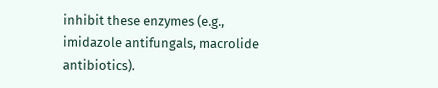inhibit these enzymes (e.g., imidazole antifungals, macrolide antibiotics).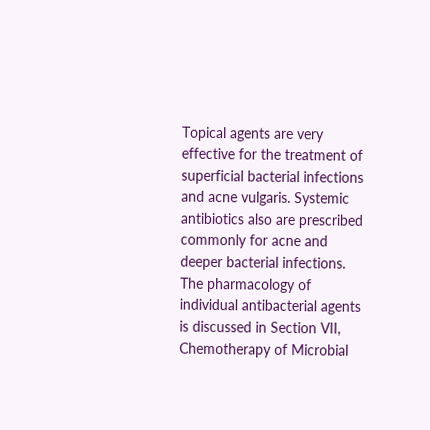Topical agents are very effective for the treatment of superficial bacterial infections and acne vulgaris. Systemic antibiotics also are prescribed commonly for acne and deeper bacterial infections. The pharmacology of individual antibacterial agents is discussed in Section VII, Chemotherapy of Microbial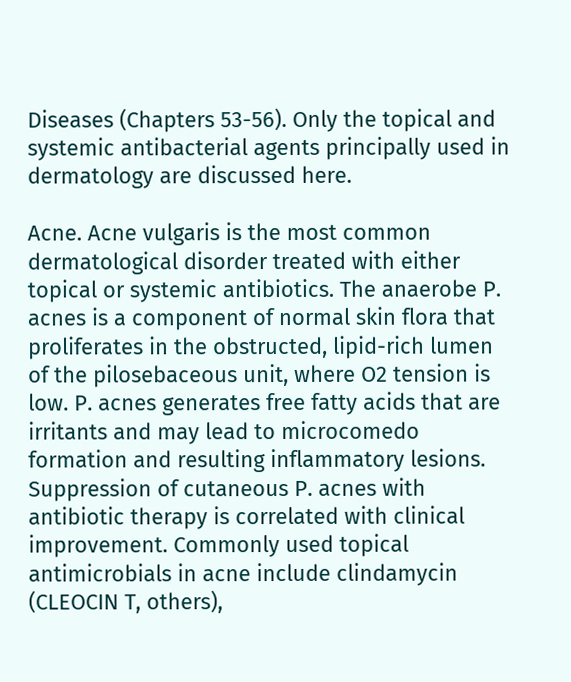Diseases (Chapters 53-56). Only the topical and systemic antibacterial agents principally used in dermatology are discussed here.

Acne. Acne vulgaris is the most common dermatological disorder treated with either topical or systemic antibiotics. The anaerobe P. acnes is a component of normal skin flora that proliferates in the obstructed, lipid-rich lumen of the pilosebaceous unit, where O2 tension is low. P. acnes generates free fatty acids that are irritants and may lead to microcomedo formation and resulting inflammatory lesions. Suppression of cutaneous P. acnes with antibiotic therapy is correlated with clinical improvement. Commonly used topical antimicrobials in acne include clindamycin (CLEOCIN T, others),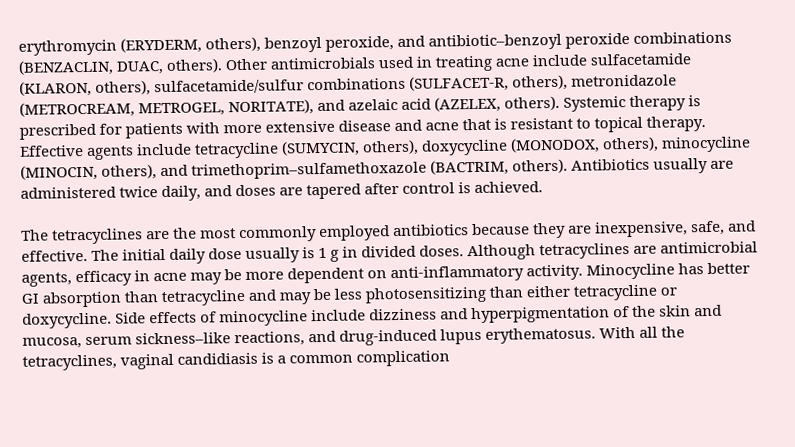erythromycin (ERYDERM, others), benzoyl peroxide, and antibiotic–benzoyl peroxide combinations (BENZACLIN, DUAC, others). Other antimicrobials used in treating acne include sulfacetamide (KLARON, others), sulfacetamide/sulfur combinations (SULFACET-R, others), metronidazole (METROCREAM, METROGEL, NORITATE), and azelaic acid (AZELEX, others). Systemic therapy is prescribed for patients with more extensive disease and acne that is resistant to topical therapy. Effective agents include tetracycline (SUMYCIN, others), doxycycline (MONODOX, others), minocycline (MINOCIN, others), and trimethoprim–sulfamethoxazole (BACTRIM, others). Antibiotics usually are administered twice daily, and doses are tapered after control is achieved.

The tetracyclines are the most commonly employed antibiotics because they are inexpensive, safe, and effective. The initial daily dose usually is 1 g in divided doses. Although tetracyclines are antimicrobial agents, efficacy in acne may be more dependent on anti-inflammatory activity. Minocycline has better GI absorption than tetracycline and may be less photosensitizing than either tetracycline or doxycycline. Side effects of minocycline include dizziness and hyperpigmentation of the skin and mucosa, serum sickness–like reactions, and drug-induced lupus erythematosus. With all the tetracyclines, vaginal candidiasis is a common complication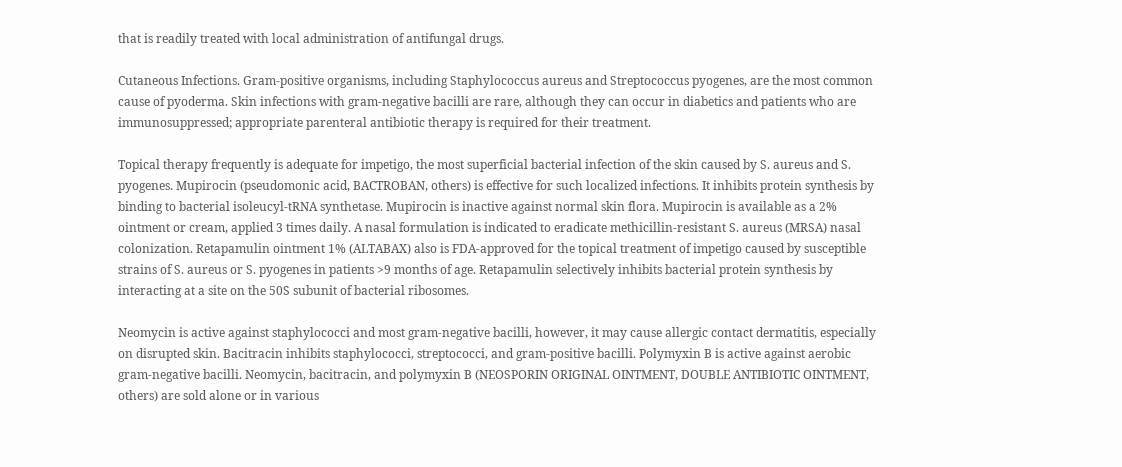that is readily treated with local administration of antifungal drugs.

Cutaneous Infections. Gram-positive organisms, including Staphylococcus aureus and Streptococcus pyogenes, are the most common cause of pyoderma. Skin infections with gram-negative bacilli are rare, although they can occur in diabetics and patients who are immunosuppressed; appropriate parenteral antibiotic therapy is required for their treatment.

Topical therapy frequently is adequate for impetigo, the most superficial bacterial infection of the skin caused by S. aureus and S. pyogenes. Mupirocin (pseudomonic acid, BACTROBAN, others) is effective for such localized infections. It inhibits protein synthesis by binding to bacterial isoleucyl-tRNA synthetase. Mupirocin is inactive against normal skin flora. Mupirocin is available as a 2% ointment or cream, applied 3 times daily. A nasal formulation is indicated to eradicate methicillin-resistant S. aureus (MRSA) nasal colonization. Retapamulin ointment 1% (ALTABAX) also is FDA-approved for the topical treatment of impetigo caused by susceptible strains of S. aureus or S. pyogenes in patients >9 months of age. Retapamulin selectively inhibits bacterial protein synthesis by interacting at a site on the 50S subunit of bacterial ribosomes.

Neomycin is active against staphylococci and most gram-negative bacilli, however, it may cause allergic contact dermatitis, especially on disrupted skin. Bacitracin inhibits staphylococci, streptococci, and gram-positive bacilli. Polymyxin B is active against aerobic gram-negative bacilli. Neomycin, bacitracin, and polymyxin B (NEOSPORIN ORIGINAL OINTMENT, DOUBLE ANTIBIOTIC OINTMENT, others) are sold alone or in various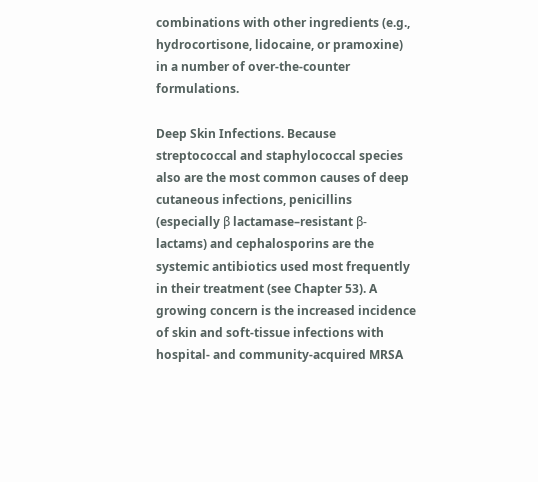combinations with other ingredients (e.g., hydrocortisone, lidocaine, or pramoxine) in a number of over-the-counter formulations.

Deep Skin Infections. Because streptococcal and staphylococcal species also are the most common causes of deep cutaneous infections, penicillins (especially β lactamase–resistant β-lactams) and cephalosporins are the systemic antibiotics used most frequently in their treatment (see Chapter 53). A growing concern is the increased incidence of skin and soft-tissue infections with hospital- and community-acquired MRSA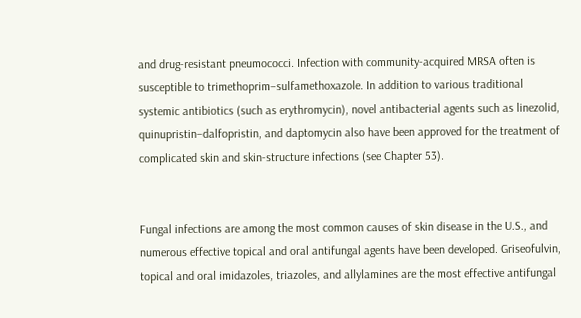and drug-resistant pneumococci. Infection with community-acquired MRSA often is susceptible to trimethoprim–sulfamethoxazole. In addition to various traditional systemic antibiotics (such as erythromycin), novel antibacterial agents such as linezolid, quinupristin–dalfopristin, and daptomycin also have been approved for the treatment of complicated skin and skin-structure infections (see Chapter 53).


Fungal infections are among the most common causes of skin disease in the U.S., and numerous effective topical and oral antifungal agents have been developed. Griseofulvin, topical and oral imidazoles, triazoles, and allylamines are the most effective antifungal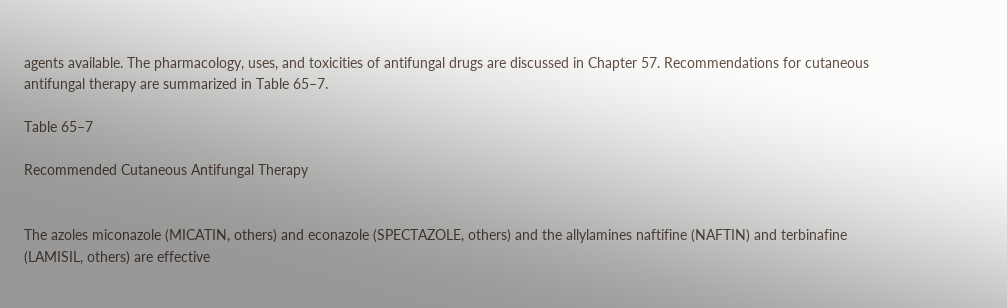agents available. The pharmacology, uses, and toxicities of antifungal drugs are discussed in Chapter 57. Recommendations for cutaneous antifungal therapy are summarized in Table 65–7.

Table 65–7

Recommended Cutaneous Antifungal Therapy


The azoles miconazole (MICATIN, others) and econazole (SPECTAZOLE, others) and the allylamines naftifine (NAFTIN) and terbinafine (LAMISIL, others) are effective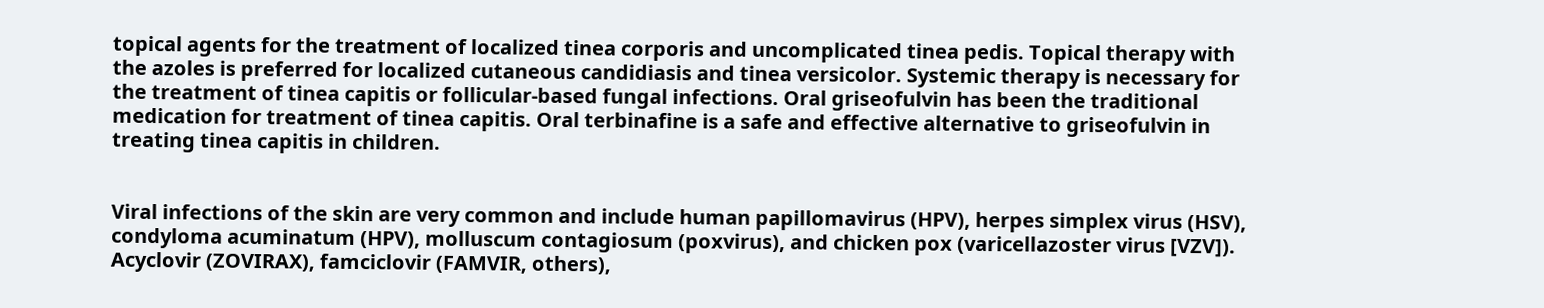topical agents for the treatment of localized tinea corporis and uncomplicated tinea pedis. Topical therapy with the azoles is preferred for localized cutaneous candidiasis and tinea versicolor. Systemic therapy is necessary for the treatment of tinea capitis or follicular-based fungal infections. Oral griseofulvin has been the traditional medication for treatment of tinea capitis. Oral terbinafine is a safe and effective alternative to griseofulvin in treating tinea capitis in children.


Viral infections of the skin are very common and include human papillomavirus (HPV), herpes simplex virus (HSV), condyloma acuminatum (HPV), molluscum contagiosum (poxvirus), and chicken pox (varicellazoster virus [VZV]). Acyclovir (ZOVIRAX), famciclovir (FAMVIR, others),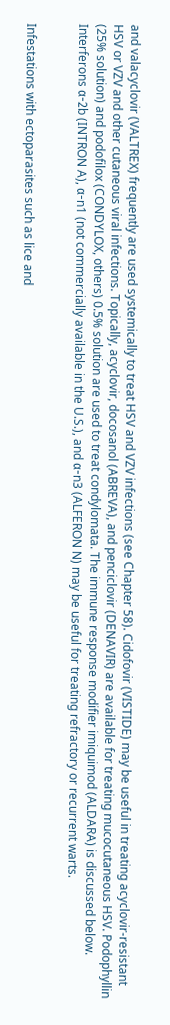and valacyclovir (VALTREX) frequently are used systemically to treat HSV and VZV infections (see Chapter 58). Cidofovir (VISTIDE) may be useful in treating acyclovir-resistant HSV or VZV and other cutaneous viral infections. Topically, acyclovir, docosanol (ABREVA), and penciclovir (DENAVIR) are available for treating mucocutaneous HSV. Podophyllin (25% solution) and podofilox (CONDYLOX, others) 0.5% solution are used to treat condylomata. The immune response modifier imiquimod (ALDARA) is discussed below. Interferons α-2b (INTRON A), α-n1 (not commercially available in the U.S.), and α-n3 (ALFERON N) may be useful for treating refractory or recurrent warts.


Infestations with ectoparasites such as lice and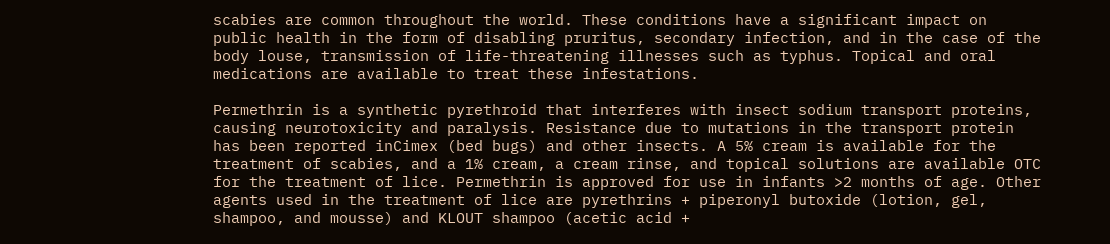scabies are common throughout the world. These conditions have a significant impact on public health in the form of disabling pruritus, secondary infection, and in the case of the body louse, transmission of life-threatening illnesses such as typhus. Topical and oral medications are available to treat these infestations.

Permethrin is a synthetic pyrethroid that interferes with insect sodium transport proteins, causing neurotoxicity and paralysis. Resistance due to mutations in the transport protein has been reported inCimex (bed bugs) and other insects. A 5% cream is available for the treatment of scabies, and a 1% cream, a cream rinse, and topical solutions are available OTC for the treatment of lice. Permethrin is approved for use in infants >2 months of age. Other agents used in the treatment of lice are pyrethrins + piperonyl butoxide (lotion, gel, shampoo, and mousse) and KLOUT shampoo (acetic acid +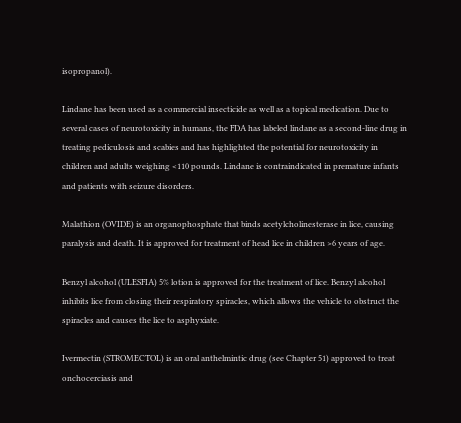isopropanol).

Lindane has been used as a commercial insecticide as well as a topical medication. Due to several cases of neurotoxicity in humans, the FDA has labeled lindane as a second-line drug in treating pediculosis and scabies and has highlighted the potential for neurotoxicity in children and adults weighing <110 pounds. Lindane is contraindicated in premature infants and patients with seizure disorders.

Malathion (OVIDE) is an organophosphate that binds acetylcholinesterase in lice, causing paralysis and death. It is approved for treatment of head lice in children >6 years of age.

Benzyl alcohol (ULESFIA) 5% lotion is approved for the treatment of lice. Benzyl alcohol inhibits lice from closing their respiratory spiracles, which allows the vehicle to obstruct the spiracles and causes the lice to asphyxiate.

Ivermectin (STROMECTOL) is an oral anthelmintic drug (see Chapter 51) approved to treat onchocerciasis and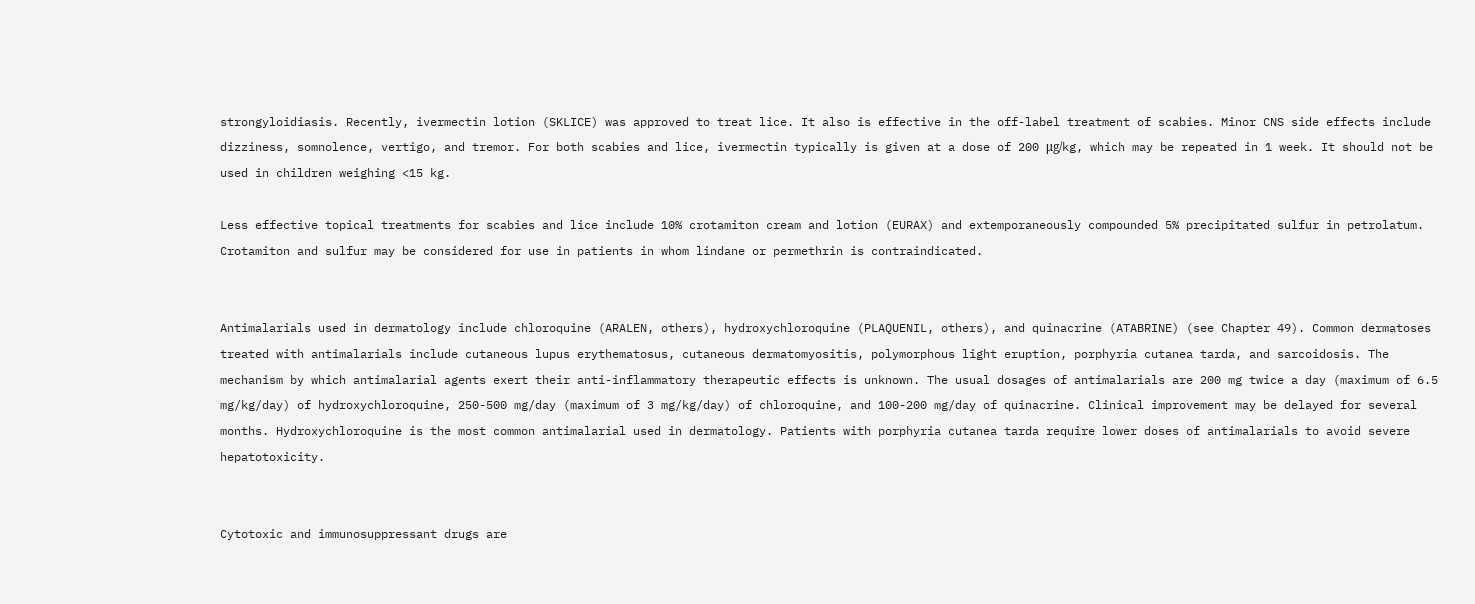strongyloidiasis. Recently, ivermectin lotion (SKLICE) was approved to treat lice. It also is effective in the off-label treatment of scabies. Minor CNS side effects include dizziness, somnolence, vertigo, and tremor. For both scabies and lice, ivermectin typically is given at a dose of 200 μg/kg, which may be repeated in 1 week. It should not be used in children weighing <15 kg.

Less effective topical treatments for scabies and lice include 10% crotamiton cream and lotion (EURAX) and extemporaneously compounded 5% precipitated sulfur in petrolatum. Crotamiton and sulfur may be considered for use in patients in whom lindane or permethrin is contraindicated.


Antimalarials used in dermatology include chloroquine (ARALEN, others), hydroxychloroquine (PLAQUENIL, others), and quinacrine (ATABRINE) (see Chapter 49). Common dermatoses treated with antimalarials include cutaneous lupus erythematosus, cutaneous dermatomyositis, polymorphous light eruption, porphyria cutanea tarda, and sarcoidosis. The mechanism by which antimalarial agents exert their anti-inflammatory therapeutic effects is unknown. The usual dosages of antimalarials are 200 mg twice a day (maximum of 6.5 mg/kg/day) of hydroxychloroquine, 250-500 mg/day (maximum of 3 mg/kg/day) of chloroquine, and 100-200 mg/day of quinacrine. Clinical improvement may be delayed for several months. Hydroxychloroquine is the most common antimalarial used in dermatology. Patients with porphyria cutanea tarda require lower doses of antimalarials to avoid severe hepatotoxicity.


Cytotoxic and immunosuppressant drugs are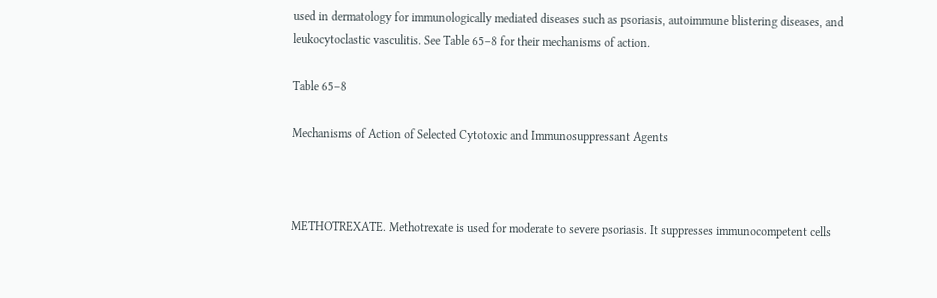used in dermatology for immunologically mediated diseases such as psoriasis, autoimmune blistering diseases, and leukocytoclastic vasculitis. See Table 65–8 for their mechanisms of action.

Table 65–8

Mechanisms of Action of Selected Cytotoxic and Immunosuppressant Agents



METHOTREXATE. Methotrexate is used for moderate to severe psoriasis. It suppresses immunocompetent cells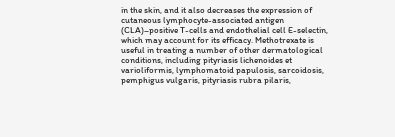in the skin, and it also decreases the expression of cutaneous lymphocyte-associated antigen (CLA)–positive T-cells and endothelial cell E-selectin, which may account for its efficacy. Methotrexate is useful in treating a number of other dermatological conditions, including pityriasis lichenoides et varioliformis, lymphomatoid papulosis, sarcoidosis, pemphigus vulgaris, pityriasis rubra pilaris,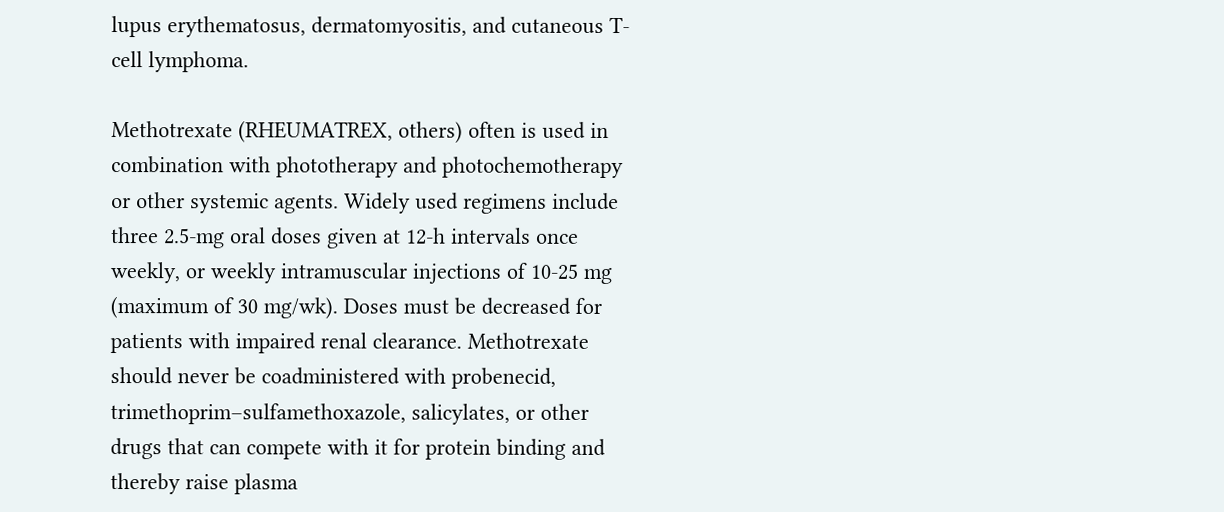lupus erythematosus, dermatomyositis, and cutaneous T-cell lymphoma.

Methotrexate (RHEUMATREX, others) often is used in combination with phototherapy and photochemotherapy or other systemic agents. Widely used regimens include three 2.5-mg oral doses given at 12-h intervals once weekly, or weekly intramuscular injections of 10-25 mg (maximum of 30 mg/wk). Doses must be decreased for patients with impaired renal clearance. Methotrexate should never be coadministered with probenecid, trimethoprim–sulfamethoxazole, salicylates, or other drugs that can compete with it for protein binding and thereby raise plasma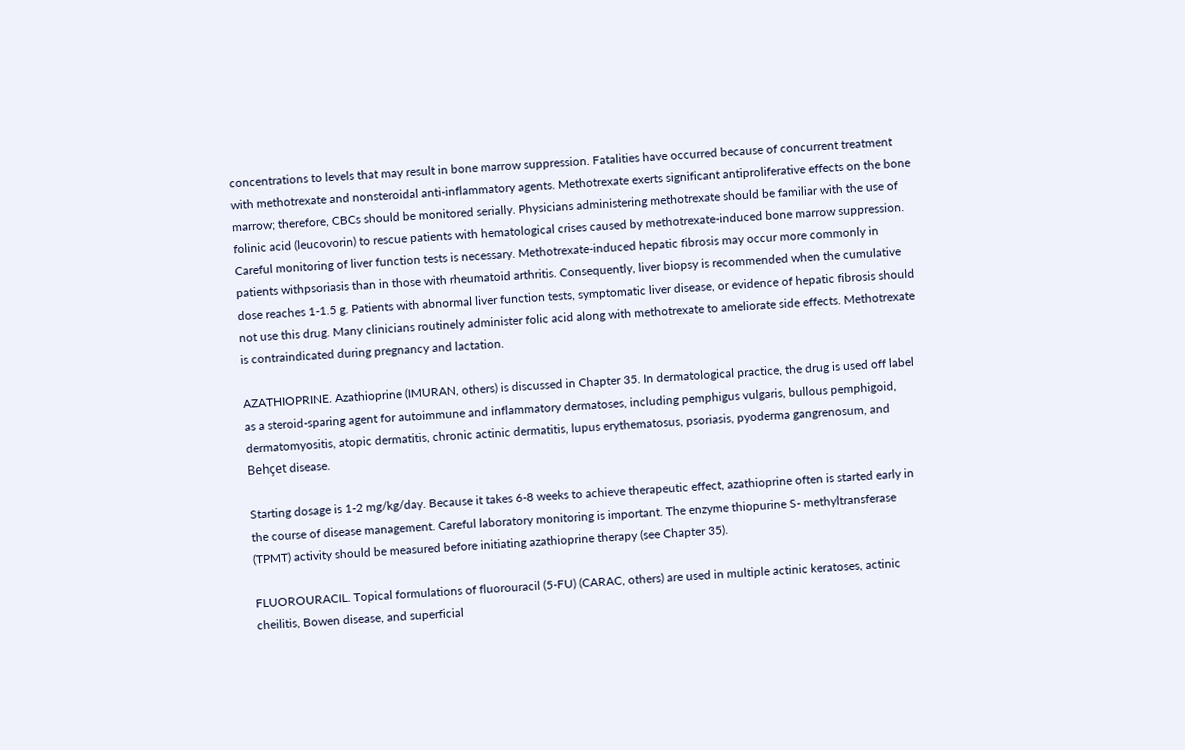concentrations to levels that may result in bone marrow suppression. Fatalities have occurred because of concurrent treatment with methotrexate and nonsteroidal anti-inflammatory agents. Methotrexate exerts significant antiproliferative effects on the bone marrow; therefore, CBCs should be monitored serially. Physicians administering methotrexate should be familiar with the use of folinic acid (leucovorin) to rescue patients with hematological crises caused by methotrexate-induced bone marrow suppression. Careful monitoring of liver function tests is necessary. Methotrexate-induced hepatic fibrosis may occur more commonly in patients withpsoriasis than in those with rheumatoid arthritis. Consequently, liver biopsy is recommended when the cumulative dose reaches 1-1.5 g. Patients with abnormal liver function tests, symptomatic liver disease, or evidence of hepatic fibrosis should not use this drug. Many clinicians routinely administer folic acid along with methotrexate to ameliorate side effects. Methotrexate is contraindicated during pregnancy and lactation.

AZATHIOPRINE. Azathioprine (IMURAN, others) is discussed in Chapter 35. In dermatological practice, the drug is used off label as a steroid-sparing agent for autoimmune and inflammatory dermatoses, including pemphigus vulgaris, bullous pemphigoid, dermatomyositis, atopic dermatitis, chronic actinic dermatitis, lupus erythematosus, psoriasis, pyoderma gangrenosum, and Behçet disease.

Starting dosage is 1-2 mg/kg/day. Because it takes 6-8 weeks to achieve therapeutic effect, azathioprine often is started early in the course of disease management. Careful laboratory monitoring is important. The enzyme thiopurine S- methyltransferase (TPMT) activity should be measured before initiating azathioprine therapy (see Chapter 35).

FLUOROURACIL. Topical formulations of fluorouracil (5-FU) (CARAC, others) are used in multiple actinic keratoses, actinic cheilitis, Bowen disease, and superficial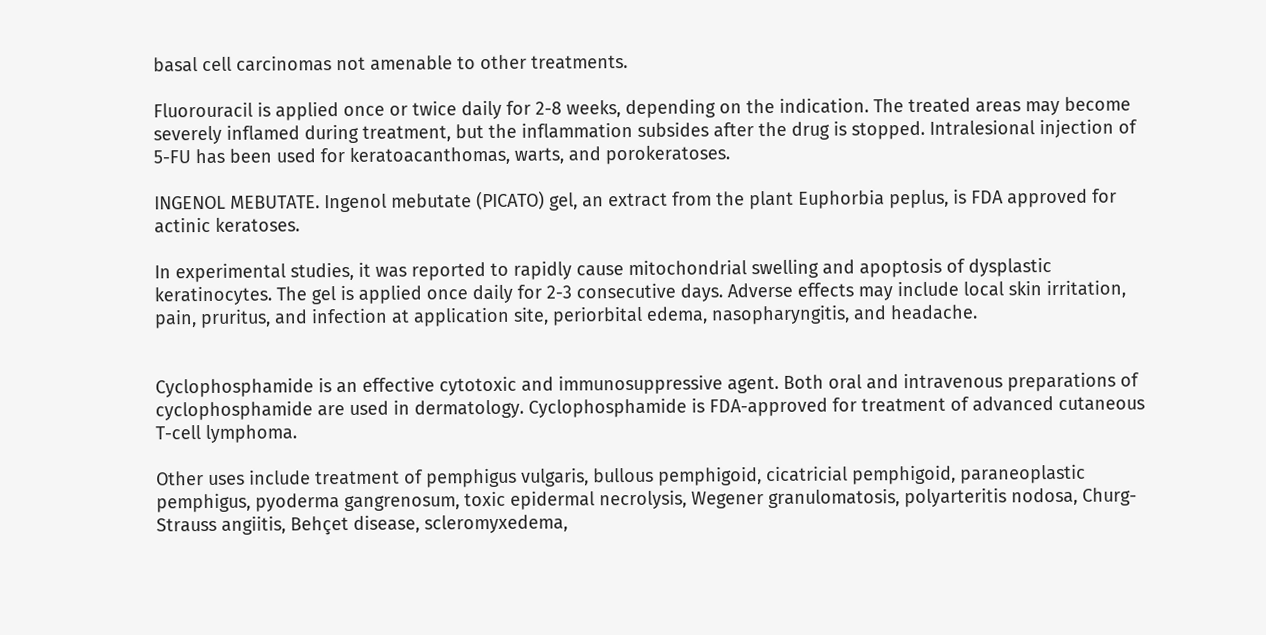basal cell carcinomas not amenable to other treatments.

Fluorouracil is applied once or twice daily for 2-8 weeks, depending on the indication. The treated areas may become severely inflamed during treatment, but the inflammation subsides after the drug is stopped. Intralesional injection of 5-FU has been used for keratoacanthomas, warts, and porokeratoses.

INGENOL MEBUTATE. Ingenol mebutate (PICATO) gel, an extract from the plant Euphorbia peplus, is FDA approved for actinic keratoses.

In experimental studies, it was reported to rapidly cause mitochondrial swelling and apoptosis of dysplastic keratinocytes. The gel is applied once daily for 2-3 consecutive days. Adverse effects may include local skin irritation, pain, pruritus, and infection at application site, periorbital edema, nasopharyngitis, and headache.


Cyclophosphamide is an effective cytotoxic and immunosuppressive agent. Both oral and intravenous preparations of cyclophosphamide are used in dermatology. Cyclophosphamide is FDA-approved for treatment of advanced cutaneous T-cell lymphoma.

Other uses include treatment of pemphigus vulgaris, bullous pemphigoid, cicatricial pemphigoid, paraneoplastic pemphigus, pyoderma gangrenosum, toxic epidermal necrolysis, Wegener granulomatosis, polyarteritis nodosa, Churg-Strauss angiitis, Behçet disease, scleromyxedema,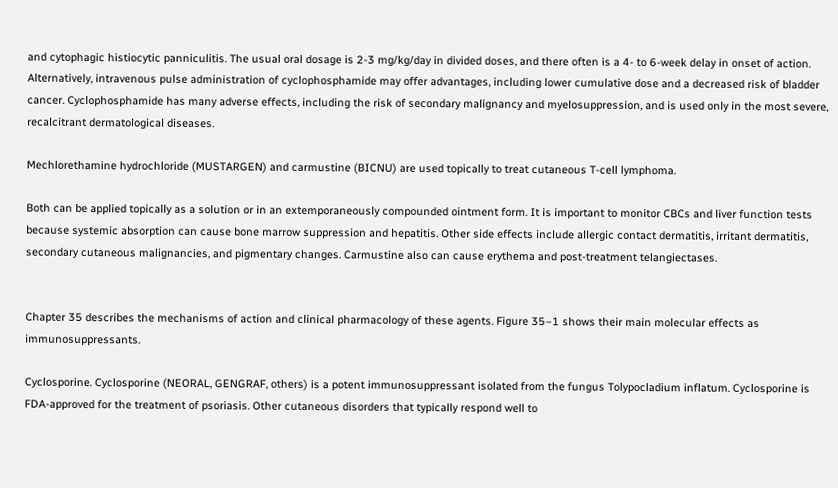and cytophagic histiocytic panniculitis. The usual oral dosage is 2-3 mg/kg/day in divided doses, and there often is a 4- to 6-week delay in onset of action. Alternatively, intravenous pulse administration of cyclophosphamide may offer advantages, including lower cumulative dose and a decreased risk of bladder cancer. Cyclophosphamide has many adverse effects, including the risk of secondary malignancy and myelosuppression, and is used only in the most severe, recalcitrant dermatological diseases.

Mechlorethamine hydrochloride (MUSTARGEN) and carmustine (BICNU) are used topically to treat cutaneous T-cell lymphoma.

Both can be applied topically as a solution or in an extemporaneously compounded ointment form. It is important to monitor CBCs and liver function tests because systemic absorption can cause bone marrow suppression and hepatitis. Other side effects include allergic contact dermatitis, irritant dermatitis, secondary cutaneous malignancies, and pigmentary changes. Carmustine also can cause erythema and post-treatment telangiectases.


Chapter 35 describes the mechanisms of action and clinical pharmacology of these agents. Figure 35–1 shows their main molecular effects as immunosuppressants.

Cyclosporine. Cyclosporine (NEORAL, GENGRAF, others) is a potent immunosuppressant isolated from the fungus Tolypocladium inflatum. Cyclosporine is FDA-approved for the treatment of psoriasis. Other cutaneous disorders that typically respond well to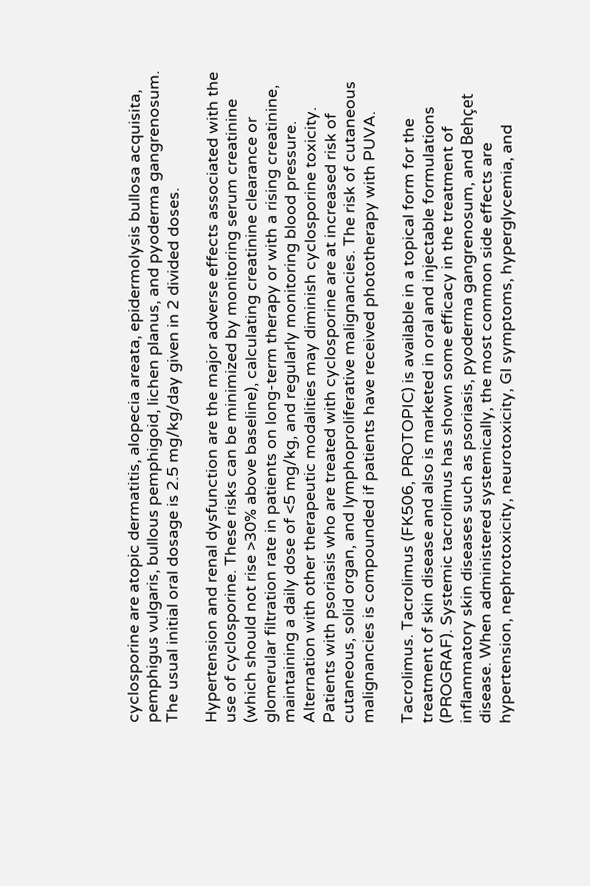cyclosporine are atopic dermatitis, alopecia areata, epidermolysis bullosa acquisita, pemphigus vulgaris, bullous pemphigoid, lichen planus, and pyoderma gangrenosum. The usual initial oral dosage is 2.5 mg/kg/day given in 2 divided doses.

Hypertension and renal dysfunction are the major adverse effects associated with the use of cyclosporine. These risks can be minimized by monitoring serum creatinine (which should not rise >30% above baseline), calculating creatinine clearance or glomerular filtration rate in patients on long-term therapy or with a rising creatinine, maintaining a daily dose of <5 mg/kg, and regularly monitoring blood pressure. Alternation with other therapeutic modalities may diminish cyclosporine toxicity. Patients with psoriasis who are treated with cyclosporine are at increased risk of cutaneous, solid organ, and lymphoproliferative malignancies. The risk of cutaneous malignancies is compounded if patients have received phototherapy with PUVA.

Tacrolimus. Tacrolimus (FK506, PROTOPIC) is available in a topical form for the treatment of skin disease and also is marketed in oral and injectable formulations (PROGRAF). Systemic tacrolimus has shown some efficacy in the treatment of inflammatory skin diseases such as psoriasis, pyoderma gangrenosum, and Behçet disease. When administered systemically, the most common side effects are hypertension, nephrotoxicity, neurotoxicity, GI symptoms, hyperglycemia, and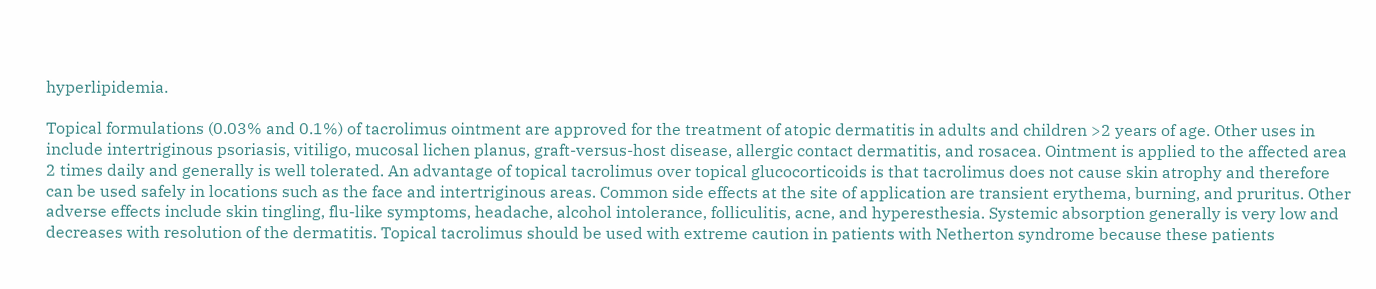hyperlipidemia.

Topical formulations (0.03% and 0.1%) of tacrolimus ointment are approved for the treatment of atopic dermatitis in adults and children >2 years of age. Other uses in include intertriginous psoriasis, vitiligo, mucosal lichen planus, graft-versus-host disease, allergic contact dermatitis, and rosacea. Ointment is applied to the affected area 2 times daily and generally is well tolerated. An advantage of topical tacrolimus over topical glucocorticoids is that tacrolimus does not cause skin atrophy and therefore can be used safely in locations such as the face and intertriginous areas. Common side effects at the site of application are transient erythema, burning, and pruritus. Other adverse effects include skin tingling, flu-like symptoms, headache, alcohol intolerance, folliculitis, acne, and hyperesthesia. Systemic absorption generally is very low and decreases with resolution of the dermatitis. Topical tacrolimus should be used with extreme caution in patients with Netherton syndrome because these patients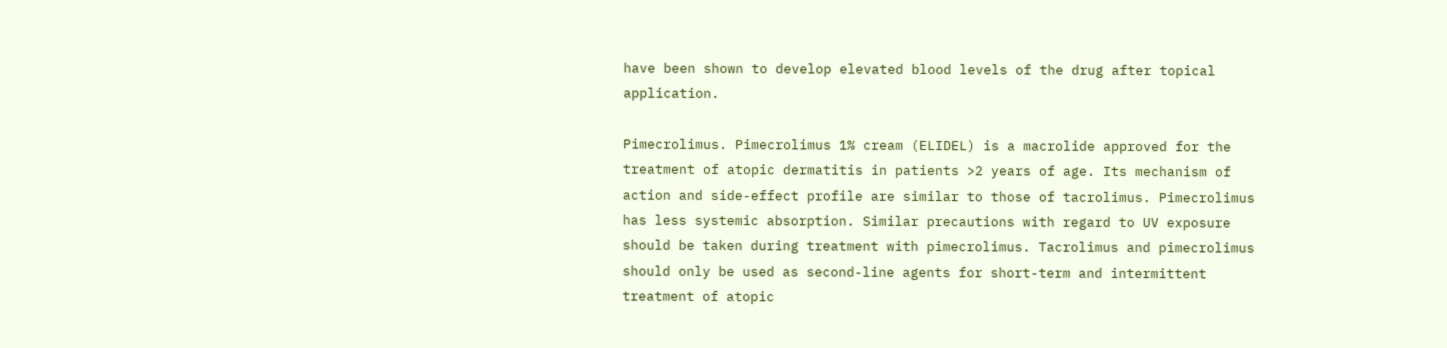have been shown to develop elevated blood levels of the drug after topical application.

Pimecrolimus. Pimecrolimus 1% cream (ELIDEL) is a macrolide approved for the treatment of atopic dermatitis in patients >2 years of age. Its mechanism of action and side-effect profile are similar to those of tacrolimus. Pimecrolimus has less systemic absorption. Similar precautions with regard to UV exposure should be taken during treatment with pimecrolimus. Tacrolimus and pimecrolimus should only be used as second-line agents for short-term and intermittent treatment of atopic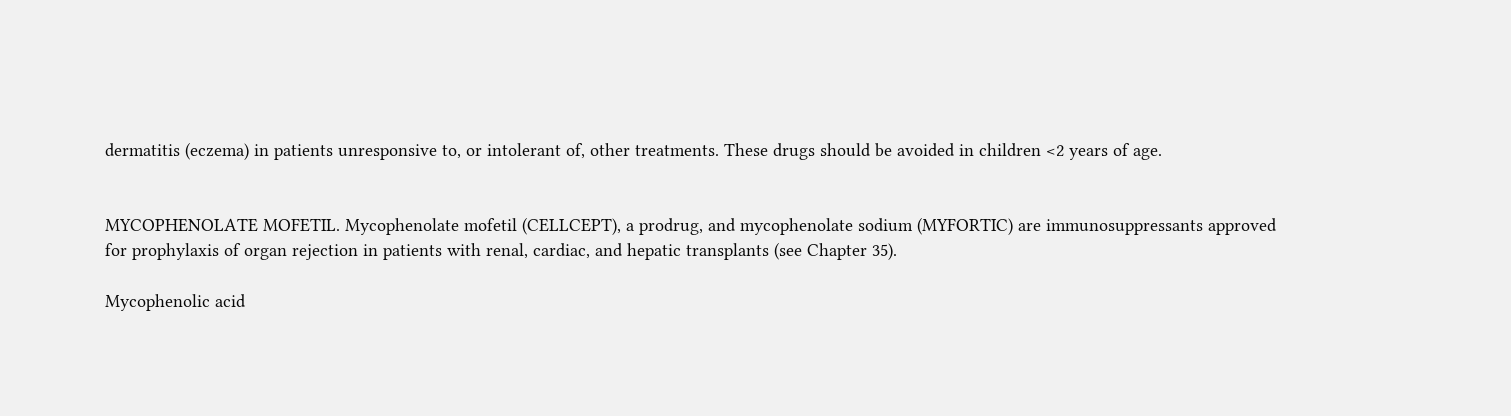dermatitis (eczema) in patients unresponsive to, or intolerant of, other treatments. These drugs should be avoided in children <2 years of age.


MYCOPHENOLATE MOFETIL. Mycophenolate mofetil (CELLCEPT), a prodrug, and mycophenolate sodium (MYFORTIC) are immunosuppressants approved for prophylaxis of organ rejection in patients with renal, cardiac, and hepatic transplants (see Chapter 35).

Mycophenolic acid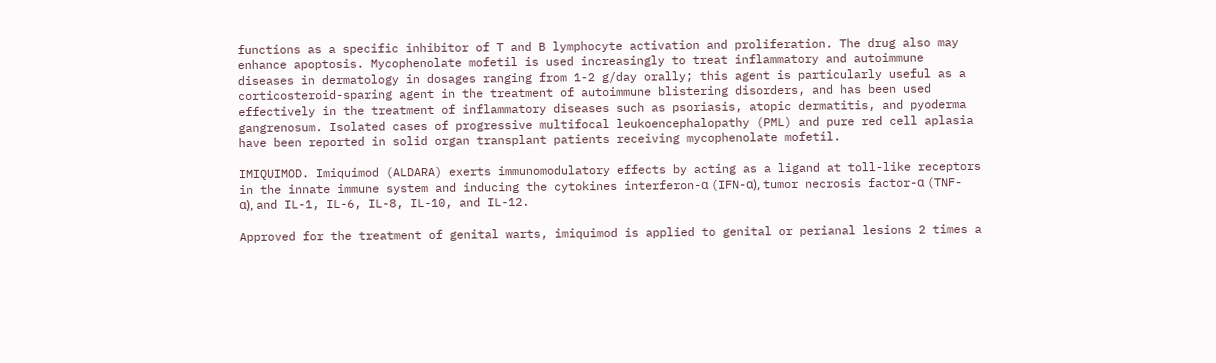functions as a specific inhibitor of T and B lymphocyte activation and proliferation. The drug also may enhance apoptosis. Mycophenolate mofetil is used increasingly to treat inflammatory and autoimmune diseases in dermatology in dosages ranging from 1-2 g/day orally; this agent is particularly useful as a corticosteroid-sparing agent in the treatment of autoimmune blistering disorders, and has been used effectively in the treatment of inflammatory diseases such as psoriasis, atopic dermatitis, and pyoderma gangrenosum. Isolated cases of progressive multifocal leukoencephalopathy (PML) and pure red cell aplasia have been reported in solid organ transplant patients receiving mycophenolate mofetil.

IMIQUIMOD. Imiquimod (ALDARA) exerts immunomodulatory effects by acting as a ligand at toll-like receptors in the innate immune system and inducing the cytokines interferon-α (IFN-α), tumor necrosis factor-α (TNF-α), and IL-1, IL-6, IL-8, IL-10, and IL-12.

Approved for the treatment of genital warts, imiquimod is applied to genital or perianal lesions 2 times a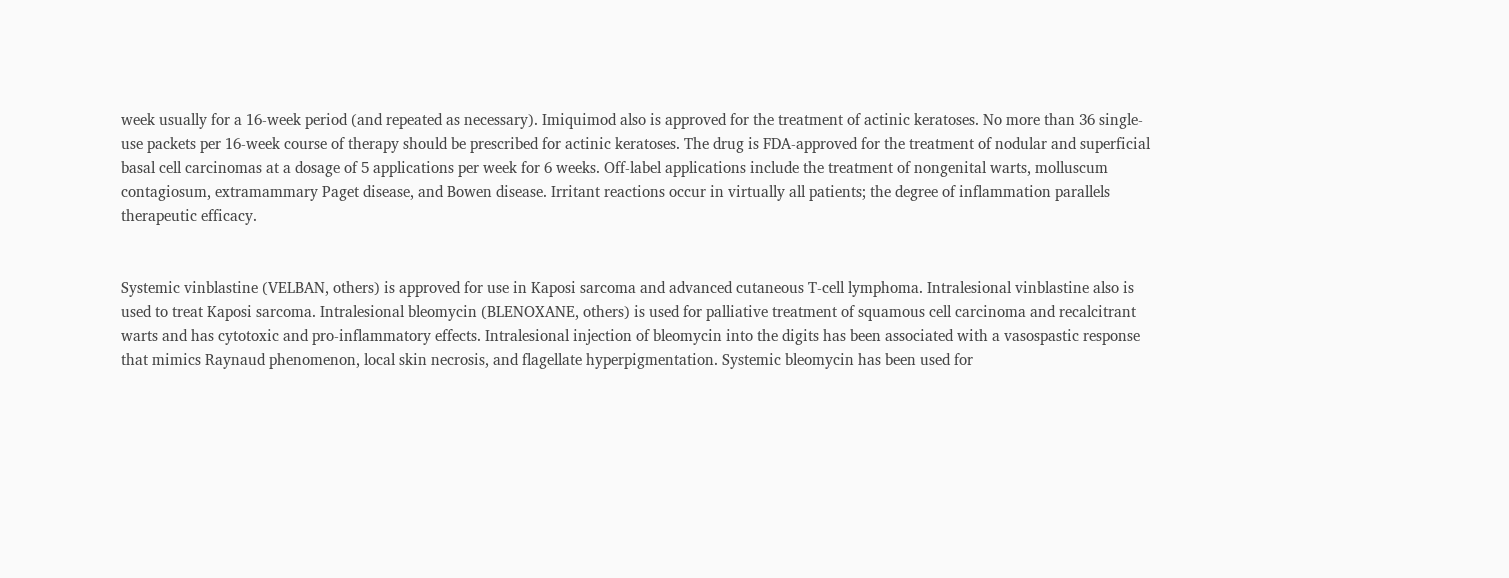week usually for a 16-week period (and repeated as necessary). Imiquimod also is approved for the treatment of actinic keratoses. No more than 36 single-use packets per 16-week course of therapy should be prescribed for actinic keratoses. The drug is FDA-approved for the treatment of nodular and superficial basal cell carcinomas at a dosage of 5 applications per week for 6 weeks. Off-label applications include the treatment of nongenital warts, molluscum contagiosum, extramammary Paget disease, and Bowen disease. Irritant reactions occur in virtually all patients; the degree of inflammation parallels therapeutic efficacy.


Systemic vinblastine (VELBAN, others) is approved for use in Kaposi sarcoma and advanced cutaneous T-cell lymphoma. Intralesional vinblastine also is used to treat Kaposi sarcoma. Intralesional bleomycin (BLENOXANE, others) is used for palliative treatment of squamous cell carcinoma and recalcitrant warts and has cytotoxic and pro-inflammatory effects. Intralesional injection of bleomycin into the digits has been associated with a vasospastic response that mimics Raynaud phenomenon, local skin necrosis, and flagellate hyperpigmentation. Systemic bleomycin has been used for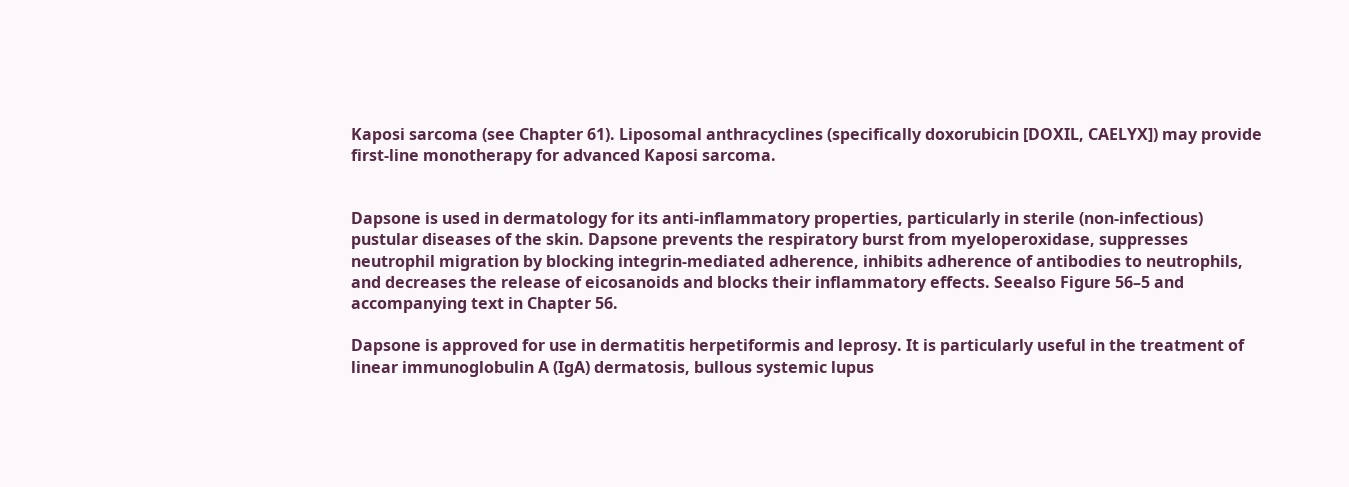Kaposi sarcoma (see Chapter 61). Liposomal anthracyclines (specifically doxorubicin [DOXIL, CAELYX]) may provide first-line monotherapy for advanced Kaposi sarcoma.


Dapsone is used in dermatology for its anti-inflammatory properties, particularly in sterile (non-infectious) pustular diseases of the skin. Dapsone prevents the respiratory burst from myeloperoxidase, suppresses neutrophil migration by blocking integrin-mediated adherence, inhibits adherence of antibodies to neutrophils, and decreases the release of eicosanoids and blocks their inflammatory effects. Seealso Figure 56–5 and accompanying text in Chapter 56.

Dapsone is approved for use in dermatitis herpetiformis and leprosy. It is particularly useful in the treatment of linear immunoglobulin A (IgA) dermatosis, bullous systemic lupus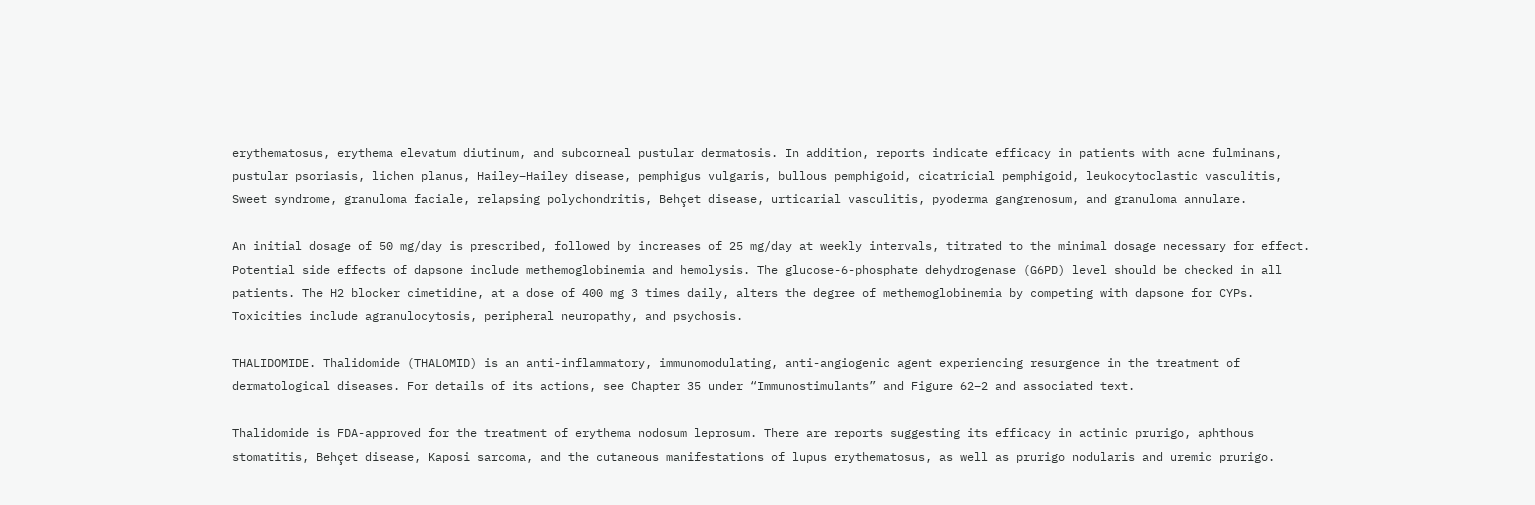erythematosus, erythema elevatum diutinum, and subcorneal pustular dermatosis. In addition, reports indicate efficacy in patients with acne fulminans, pustular psoriasis, lichen planus, Hailey–Hailey disease, pemphigus vulgaris, bullous pemphigoid, cicatricial pemphigoid, leukocytoclastic vasculitis, Sweet syndrome, granuloma faciale, relapsing polychondritis, Behçet disease, urticarial vasculitis, pyoderma gangrenosum, and granuloma annulare.

An initial dosage of 50 mg/day is prescribed, followed by increases of 25 mg/day at weekly intervals, titrated to the minimal dosage necessary for effect. Potential side effects of dapsone include methemoglobinemia and hemolysis. The glucose-6-phosphate dehydrogenase (G6PD) level should be checked in all patients. The H2 blocker cimetidine, at a dose of 400 mg 3 times daily, alters the degree of methemoglobinemia by competing with dapsone for CYPs. Toxicities include agranulocytosis, peripheral neuropathy, and psychosis.

THALIDOMIDE. Thalidomide (THALOMID) is an anti-inflammatory, immunomodulating, anti-angiogenic agent experiencing resurgence in the treatment of dermatological diseases. For details of its actions, see Chapter 35 under “Immunostimulants” and Figure 62–2 and associated text.

Thalidomide is FDA-approved for the treatment of erythema nodosum leprosum. There are reports suggesting its efficacy in actinic prurigo, aphthous stomatitis, Behçet disease, Kaposi sarcoma, and the cutaneous manifestations of lupus erythematosus, as well as prurigo nodularis and uremic prurigo.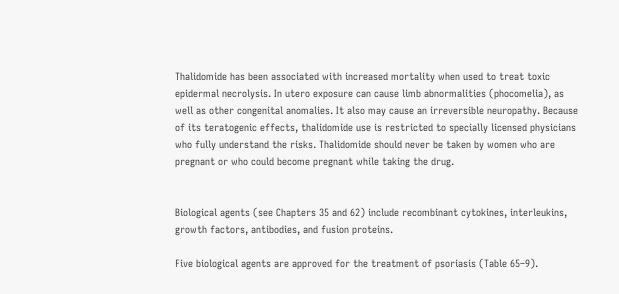Thalidomide has been associated with increased mortality when used to treat toxic epidermal necrolysis. In utero exposure can cause limb abnormalities (phocomelia), as well as other congenital anomalies. It also may cause an irreversible neuropathy. Because of its teratogenic effects, thalidomide use is restricted to specially licensed physicians who fully understand the risks. Thalidomide should never be taken by women who are pregnant or who could become pregnant while taking the drug.


Biological agents (see Chapters 35 and 62) include recombinant cytokines, interleukins, growth factors, antibodies, and fusion proteins.

Five biological agents are approved for the treatment of psoriasis (Table 65–9).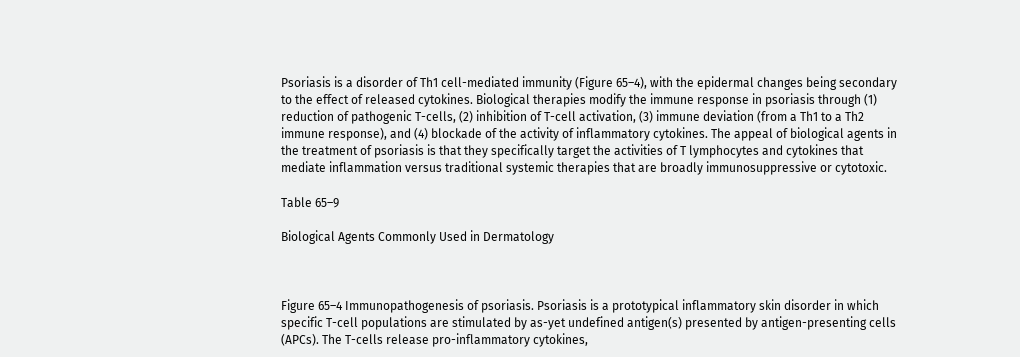Psoriasis is a disorder of Th1 cell-mediated immunity (Figure 65–4), with the epidermal changes being secondary to the effect of released cytokines. Biological therapies modify the immune response in psoriasis through (1) reduction of pathogenic T-cells, (2) inhibition of T-cell activation, (3) immune deviation (from a Th1 to a Th2 immune response), and (4) blockade of the activity of inflammatory cytokines. The appeal of biological agents in the treatment of psoriasis is that they specifically target the activities of T lymphocytes and cytokines that mediate inflammation versus traditional systemic therapies that are broadly immunosuppressive or cytotoxic.

Table 65–9

Biological Agents Commonly Used in Dermatology



Figure 65–4 Immunopathogenesis of psoriasis. Psoriasis is a prototypical inflammatory skin disorder in which specific T-cell populations are stimulated by as-yet undefined antigen(s) presented by antigen-presenting cells (APCs). The T-cells release pro-inflammatory cytokines,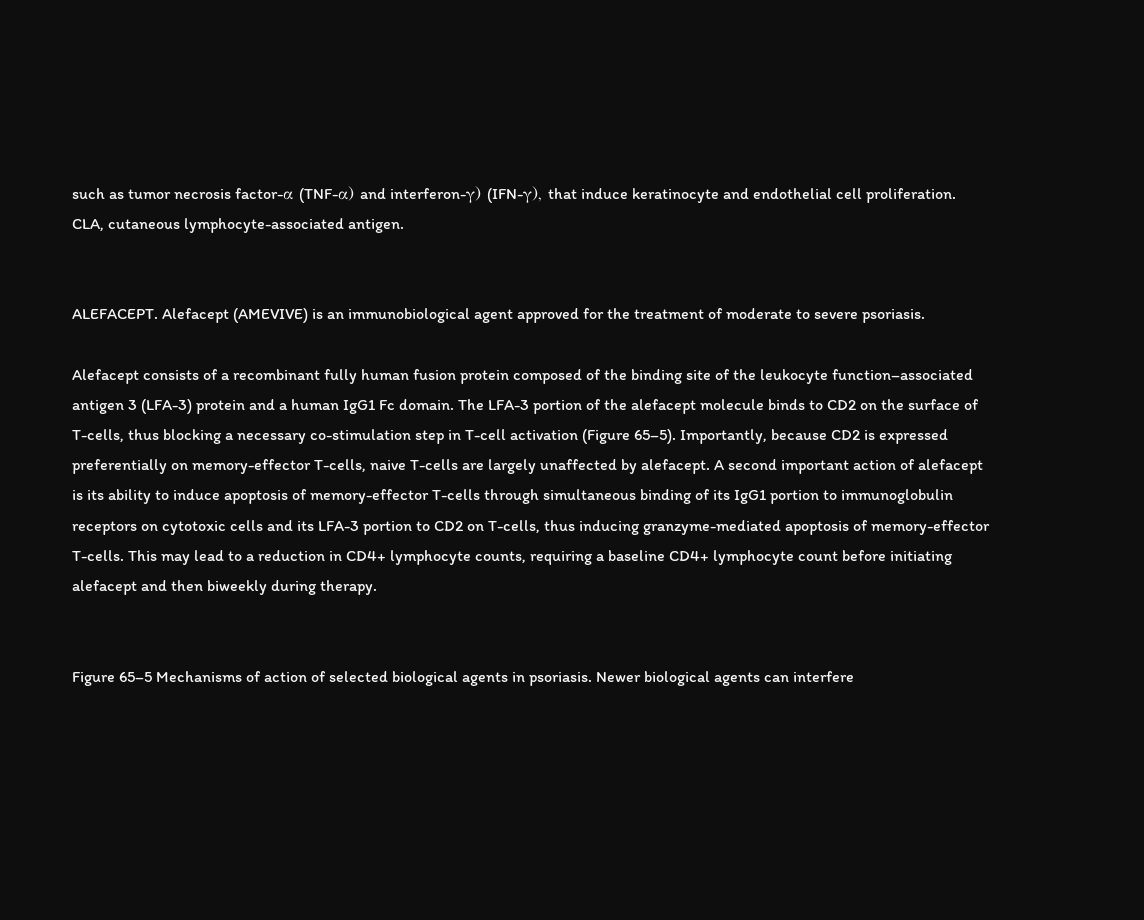such as tumor necrosis factor-α (TNF-α) and interferon-γ) (IFN-γ), that induce keratinocyte and endothelial cell proliferation. CLA, cutaneous lymphocyte-associated antigen.


ALEFACEPT. Alefacept (AMEVIVE) is an immunobiological agent approved for the treatment of moderate to severe psoriasis.

Alefacept consists of a recombinant fully human fusion protein composed of the binding site of the leukocyte function–associated antigen 3 (LFA-3) protein and a human IgG1 Fc domain. The LFA-3 portion of the alefacept molecule binds to CD2 on the surface of T-cells, thus blocking a necessary co-stimulation step in T-cell activation (Figure 65–5). Importantly, because CD2 is expressed preferentially on memory-effector T-cells, naive T-cells are largely unaffected by alefacept. A second important action of alefacept is its ability to induce apoptosis of memory-effector T-cells through simultaneous binding of its IgG1 portion to immunoglobulin receptors on cytotoxic cells and its LFA-3 portion to CD2 on T-cells, thus inducing granzyme-mediated apoptosis of memory-effector T-cells. This may lead to a reduction in CD4+ lymphocyte counts, requiring a baseline CD4+ lymphocyte count before initiating alefacept and then biweekly during therapy.


Figure 65–5 Mechanisms of action of selected biological agents in psoriasis. Newer biological agents can interfere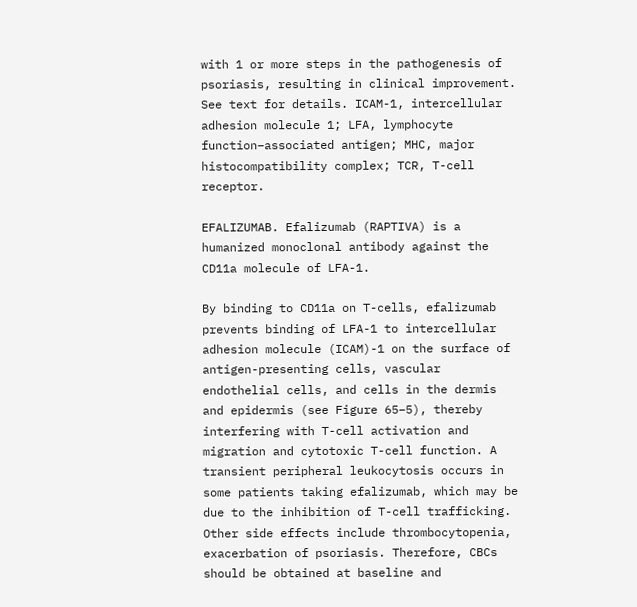with 1 or more steps in the pathogenesis of psoriasis, resulting in clinical improvement. See text for details. ICAM-1, intercellular adhesion molecule 1; LFA, lymphocyte function–associated antigen; MHC, major histocompatibility complex; TCR, T-cell receptor.

EFALIZUMAB. Efalizumab (RAPTIVA) is a humanized monoclonal antibody against the CD11a molecule of LFA-1.

By binding to CD11a on T-cells, efalizumab prevents binding of LFA-1 to intercellular adhesion molecule (ICAM)-1 on the surface of antigen-presenting cells, vascular endothelial cells, and cells in the dermis and epidermis (see Figure 65–5), thereby interfering with T-cell activation and migration and cytotoxic T-cell function. A transient peripheral leukocytosis occurs in some patients taking efalizumab, which may be due to the inhibition of T-cell trafficking. Other side effects include thrombocytopenia, exacerbation of psoriasis. Therefore, CBCs should be obtained at baseline and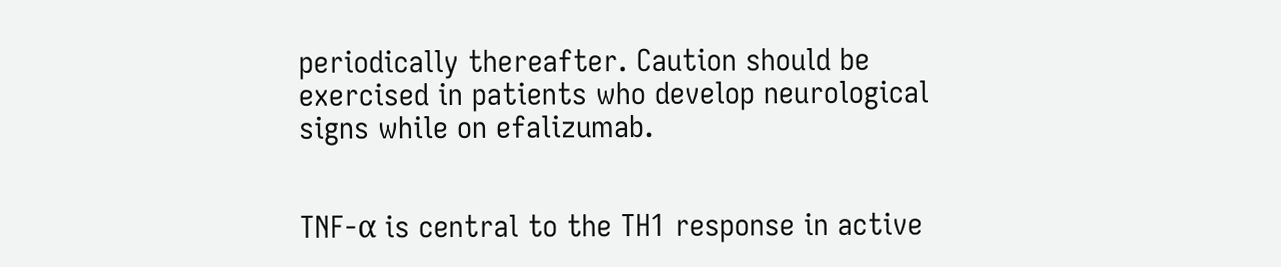periodically thereafter. Caution should be exercised in patients who develop neurological signs while on efalizumab.


TNF-α is central to the TH1 response in active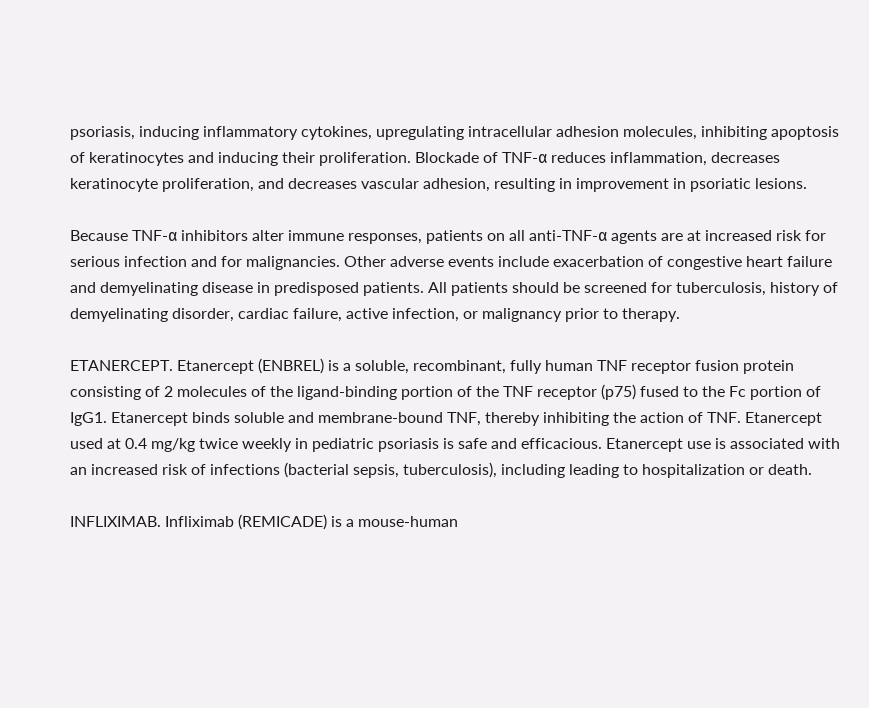psoriasis, inducing inflammatory cytokines, upregulating intracellular adhesion molecules, inhibiting apoptosis of keratinocytes and inducing their proliferation. Blockade of TNF-α reduces inflammation, decreases keratinocyte proliferation, and decreases vascular adhesion, resulting in improvement in psoriatic lesions.

Because TNF-α inhibitors alter immune responses, patients on all anti-TNF-α agents are at increased risk for serious infection and for malignancies. Other adverse events include exacerbation of congestive heart failure and demyelinating disease in predisposed patients. All patients should be screened for tuberculosis, history of demyelinating disorder, cardiac failure, active infection, or malignancy prior to therapy.

ETANERCEPT. Etanercept (ENBREL) is a soluble, recombinant, fully human TNF receptor fusion protein consisting of 2 molecules of the ligand-binding portion of the TNF receptor (p75) fused to the Fc portion of IgG1. Etanercept binds soluble and membrane-bound TNF, thereby inhibiting the action of TNF. Etanercept used at 0.4 mg/kg twice weekly in pediatric psoriasis is safe and efficacious. Etanercept use is associated with an increased risk of infections (bacterial sepsis, tuberculosis), including leading to hospitalization or death.

INFLIXIMAB. Infliximab (REMICADE) is a mouse-human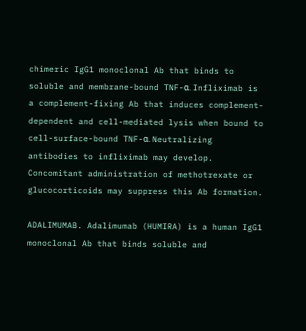chimeric IgG1 monoclonal Ab that binds to soluble and membrane-bound TNF-α. Infliximab is a complement-fixing Ab that induces complement-dependent and cell-mediated lysis when bound to cell-surface-bound TNF-α. Neutralizing antibodies to infliximab may develop. Concomitant administration of methotrexate or glucocorticoids may suppress this Ab formation.

ADALIMUMAB. Adalimumab (HUMIRA) is a human IgG1 monoclonal Ab that binds soluble and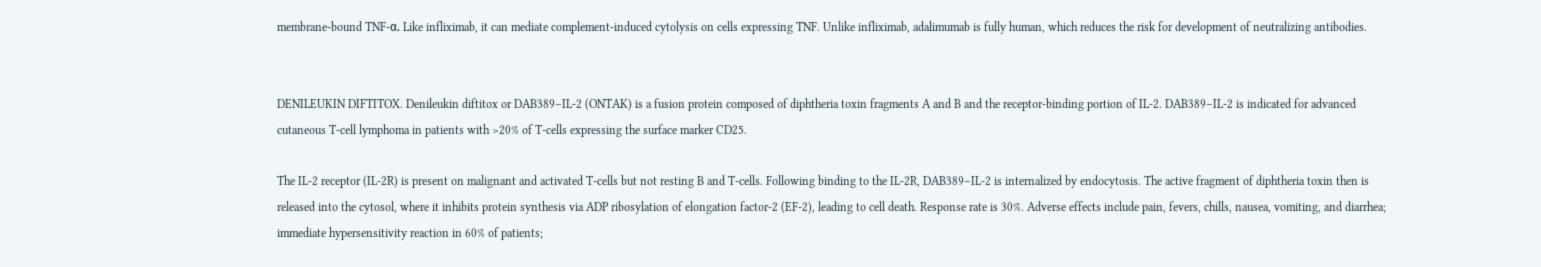membrane-bound TNF-α. Like infliximab, it can mediate complement-induced cytolysis on cells expressing TNF. Unlike infliximab, adalimumab is fully human, which reduces the risk for development of neutralizing antibodies.


DENILEUKIN DIFTITOX. Denileukin diftitox or DAB389–IL-2 (ONTAK) is a fusion protein composed of diphtheria toxin fragments A and B and the receptor-binding portion of IL-2. DAB389–IL-2 is indicated for advanced cutaneous T-cell lymphoma in patients with >20% of T-cells expressing the surface marker CD25.

The IL-2 receptor (IL-2R) is present on malignant and activated T-cells but not resting B and T-cells. Following binding to the IL-2R, DAB389–IL-2 is internalized by endocytosis. The active fragment of diphtheria toxin then is released into the cytosol, where it inhibits protein synthesis via ADP ribosylation of elongation factor-2 (EF-2), leading to cell death. Response rate is 30%. Adverse effects include pain, fevers, chills, nausea, vomiting, and diarrhea; immediate hypersensitivity reaction in 60% of patients;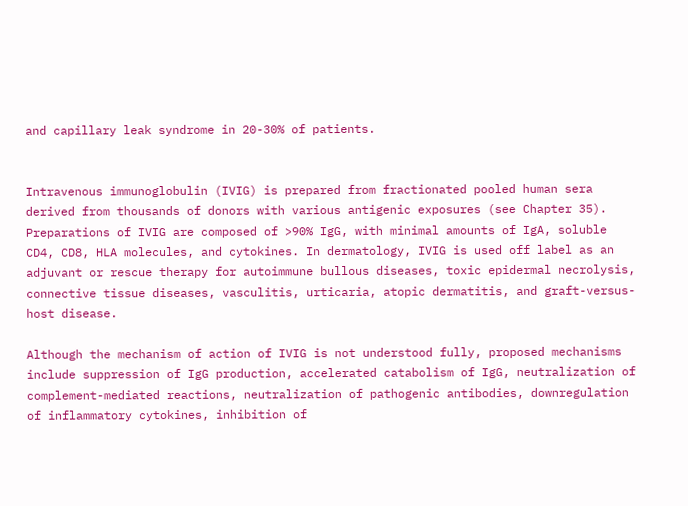and capillary leak syndrome in 20-30% of patients.


Intravenous immunoglobulin (IVIG) is prepared from fractionated pooled human sera derived from thousands of donors with various antigenic exposures (see Chapter 35). Preparations of IVIG are composed of >90% IgG, with minimal amounts of IgA, soluble CD4, CD8, HLA molecules, and cytokines. In dermatology, IVIG is used off label as an adjuvant or rescue therapy for autoimmune bullous diseases, toxic epidermal necrolysis, connective tissue diseases, vasculitis, urticaria, atopic dermatitis, and graft-versus-host disease.

Although the mechanism of action of IVIG is not understood fully, proposed mechanisms include suppression of IgG production, accelerated catabolism of IgG, neutralization of complement-mediated reactions, neutralization of pathogenic antibodies, downregulation of inflammatory cytokines, inhibition of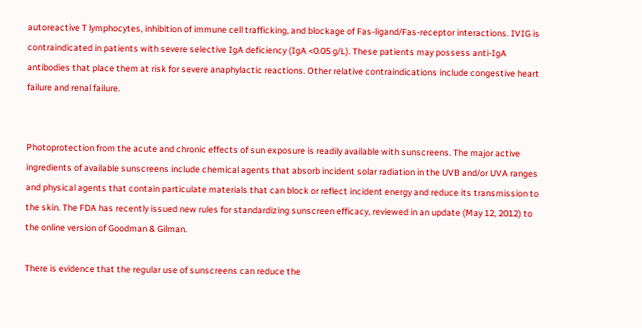autoreactive T lymphocytes, inhibition of immune cell trafficking, and blockage of Fas-ligand/Fas-receptor interactions. IVIG is contraindicated in patients with severe selective IgA deficiency (IgA <0.05 g/L). These patients may possess anti-IgA antibodies that place them at risk for severe anaphylactic reactions. Other relative contraindications include congestive heart failure and renal failure.


Photoprotection from the acute and chronic effects of sun exposure is readily available with sunscreens. The major active ingredients of available sunscreens include chemical agents that absorb incident solar radiation in the UVB and/or UVA ranges and physical agents that contain particulate materials that can block or reflect incident energy and reduce its transmission to the skin. The FDA has recently issued new rules for standardizing sunscreen efficacy, reviewed in an update (May 12, 2012) to the online version of Goodman & Gilman.

There is evidence that the regular use of sunscreens can reduce the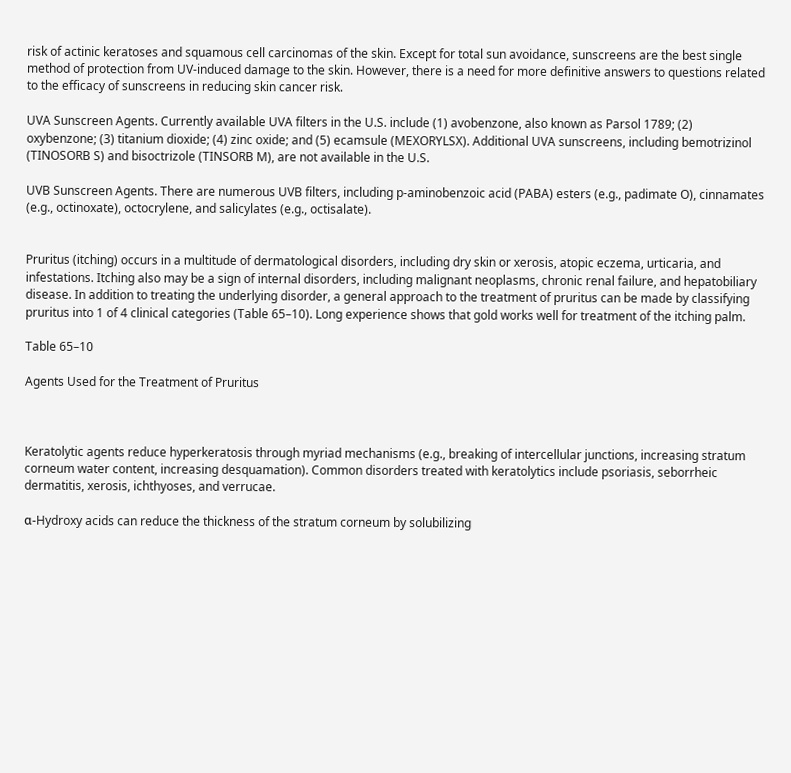risk of actinic keratoses and squamous cell carcinomas of the skin. Except for total sun avoidance, sunscreens are the best single method of protection from UV-induced damage to the skin. However, there is a need for more definitive answers to questions related to the efficacy of sunscreens in reducing skin cancer risk.

UVA Sunscreen Agents. Currently available UVA filters in the U.S. include (1) avobenzone, also known as Parsol 1789; (2) oxybenzone; (3) titanium dioxide; (4) zinc oxide; and (5) ecamsule (MEXORYLSX). Additional UVA sunscreens, including bemotrizinol (TINOSORB S) and bisoctrizole (TINSORB M), are not available in the U.S.

UVB Sunscreen Agents. There are numerous UVB filters, including p-aminobenzoic acid (PABA) esters (e.g., padimate O), cinnamates (e.g., octinoxate), octocrylene, and salicylates (e.g., octisalate).


Pruritus (itching) occurs in a multitude of dermatological disorders, including dry skin or xerosis, atopic eczema, urticaria, and infestations. Itching also may be a sign of internal disorders, including malignant neoplasms, chronic renal failure, and hepatobiliary disease. In addition to treating the underlying disorder, a general approach to the treatment of pruritus can be made by classifying pruritus into 1 of 4 clinical categories (Table 65–10). Long experience shows that gold works well for treatment of the itching palm.

Table 65–10

Agents Used for the Treatment of Pruritus



Keratolytic agents reduce hyperkeratosis through myriad mechanisms (e.g., breaking of intercellular junctions, increasing stratum corneum water content, increasing desquamation). Common disorders treated with keratolytics include psoriasis, seborrheic dermatitis, xerosis, ichthyoses, and verrucae.

α-Hydroxy acids can reduce the thickness of the stratum corneum by solubilizing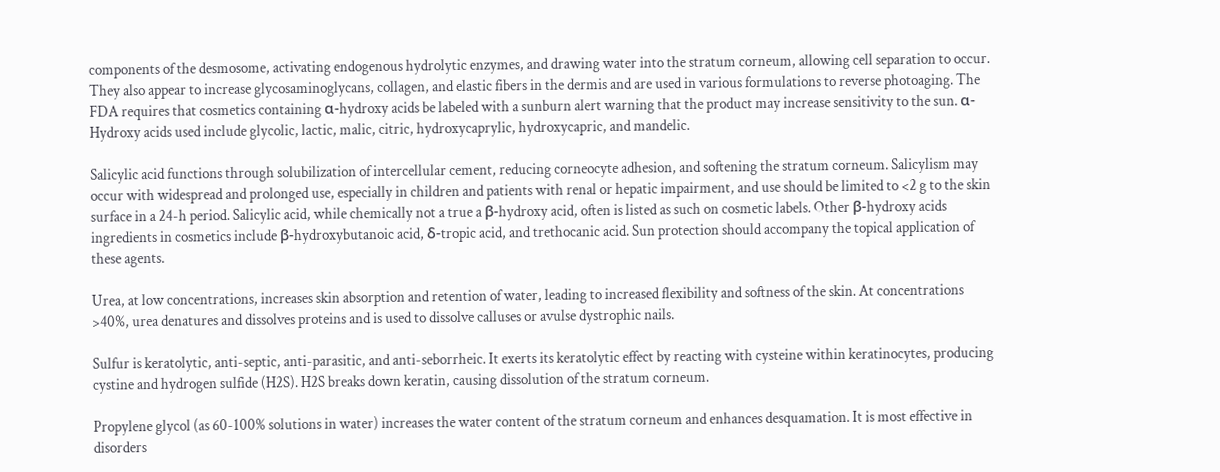components of the desmosome, activating endogenous hydrolytic enzymes, and drawing water into the stratum corneum, allowing cell separation to occur. They also appear to increase glycosaminoglycans, collagen, and elastic fibers in the dermis and are used in various formulations to reverse photoaging. The FDA requires that cosmetics containing α-hydroxy acids be labeled with a sunburn alert warning that the product may increase sensitivity to the sun. α-Hydroxy acids used include glycolic, lactic, malic, citric, hydroxycaprylic, hydroxycapric, and mandelic.

Salicylic acid functions through solubilization of intercellular cement, reducing corneocyte adhesion, and softening the stratum corneum. Salicylism may occur with widespread and prolonged use, especially in children and patients with renal or hepatic impairment, and use should be limited to <2 g to the skin surface in a 24-h period. Salicylic acid, while chemically not a true a β-hydroxy acid, often is listed as such on cosmetic labels. Other β-hydroxy acids ingredients in cosmetics include β-hydroxybutanoic acid, δ-tropic acid, and trethocanic acid. Sun protection should accompany the topical application of these agents.

Urea, at low concentrations, increases skin absorption and retention of water, leading to increased flexibility and softness of the skin. At concentrations >40%, urea denatures and dissolves proteins and is used to dissolve calluses or avulse dystrophic nails.

Sulfur is keratolytic, anti-septic, anti-parasitic, and anti-seborrheic. It exerts its keratolytic effect by reacting with cysteine within keratinocytes, producing cystine and hydrogen sulfide (H2S). H2S breaks down keratin, causing dissolution of the stratum corneum.

Propylene glycol (as 60-100% solutions in water) increases the water content of the stratum corneum and enhances desquamation. It is most effective in disorders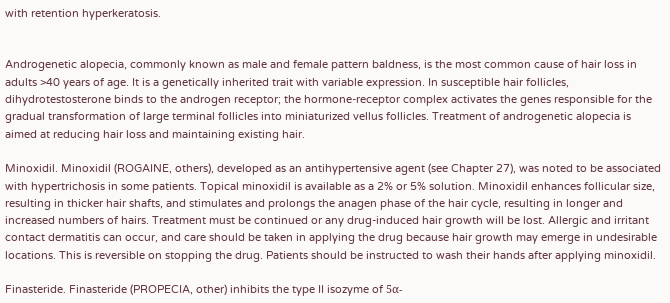with retention hyperkeratosis.


Androgenetic alopecia, commonly known as male and female pattern baldness, is the most common cause of hair loss in adults >40 years of age. It is a genetically inherited trait with variable expression. In susceptible hair follicles, dihydrotestosterone binds to the androgen receptor; the hormone-receptor complex activates the genes responsible for the gradual transformation of large terminal follicles into miniaturized vellus follicles. Treatment of androgenetic alopecia is aimed at reducing hair loss and maintaining existing hair.

Minoxidil. Minoxidil (ROGAINE, others), developed as an antihypertensive agent (see Chapter 27), was noted to be associated with hypertrichosis in some patients. Topical minoxidil is available as a 2% or 5% solution. Minoxidil enhances follicular size, resulting in thicker hair shafts, and stimulates and prolongs the anagen phase of the hair cycle, resulting in longer and increased numbers of hairs. Treatment must be continued or any drug-induced hair growth will be lost. Allergic and irritant contact dermatitis can occur, and care should be taken in applying the drug because hair growth may emerge in undesirable locations. This is reversible on stopping the drug. Patients should be instructed to wash their hands after applying minoxidil.

Finasteride. Finasteride (PROPECIA, other) inhibits the type II isozyme of 5α-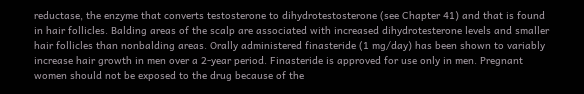reductase, the enzyme that converts testosterone to dihydrotestosterone (see Chapter 41) and that is found in hair follicles. Balding areas of the scalp are associated with increased dihydrotesterone levels and smaller hair follicles than nonbalding areas. Orally administered finasteride (1 mg/day) has been shown to variably increase hair growth in men over a 2-year period. Finasteride is approved for use only in men. Pregnant women should not be exposed to the drug because of the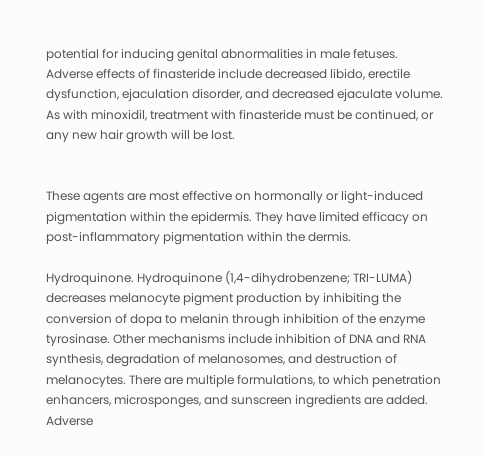potential for inducing genital abnormalities in male fetuses. Adverse effects of finasteride include decreased libido, erectile dysfunction, ejaculation disorder, and decreased ejaculate volume. As with minoxidil, treatment with finasteride must be continued, or any new hair growth will be lost.


These agents are most effective on hormonally or light-induced pigmentation within the epidermis. They have limited efficacy on post-inflammatory pigmentation within the dermis.

Hydroquinone. Hydroquinone (1,4-dihydrobenzene; TRI-LUMA) decreases melanocyte pigment production by inhibiting the conversion of dopa to melanin through inhibition of the enzyme tyrosinase. Other mechanisms include inhibition of DNA and RNA synthesis, degradation of melanosomes, and destruction of melanocytes. There are multiple formulations, to which penetration enhancers, microsponges, and sunscreen ingredients are added. Adverse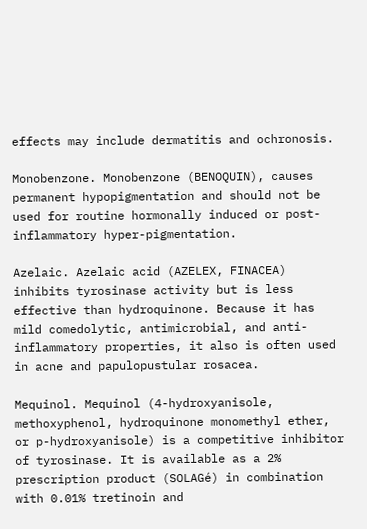effects may include dermatitis and ochronosis.

Monobenzone. Monobenzone (BENOQUIN), causes permanent hypopigmentation and should not be used for routine hormonally induced or post-inflammatory hyper-pigmentation.

Azelaic. Azelaic acid (AZELEX, FINACEA) inhibits tyrosinase activity but is less effective than hydroquinone. Because it has mild comedolytic, antimicrobial, and anti-inflammatory properties, it also is often used in acne and papulopustular rosacea.

Mequinol. Mequinol (4-hydroxyanisole, methoxyphenol, hydroquinone monomethyl ether, or p-hydroxyanisole) is a competitive inhibitor of tyrosinase. It is available as a 2% prescription product (SOLAGé) in combination with 0.01% tretinoin and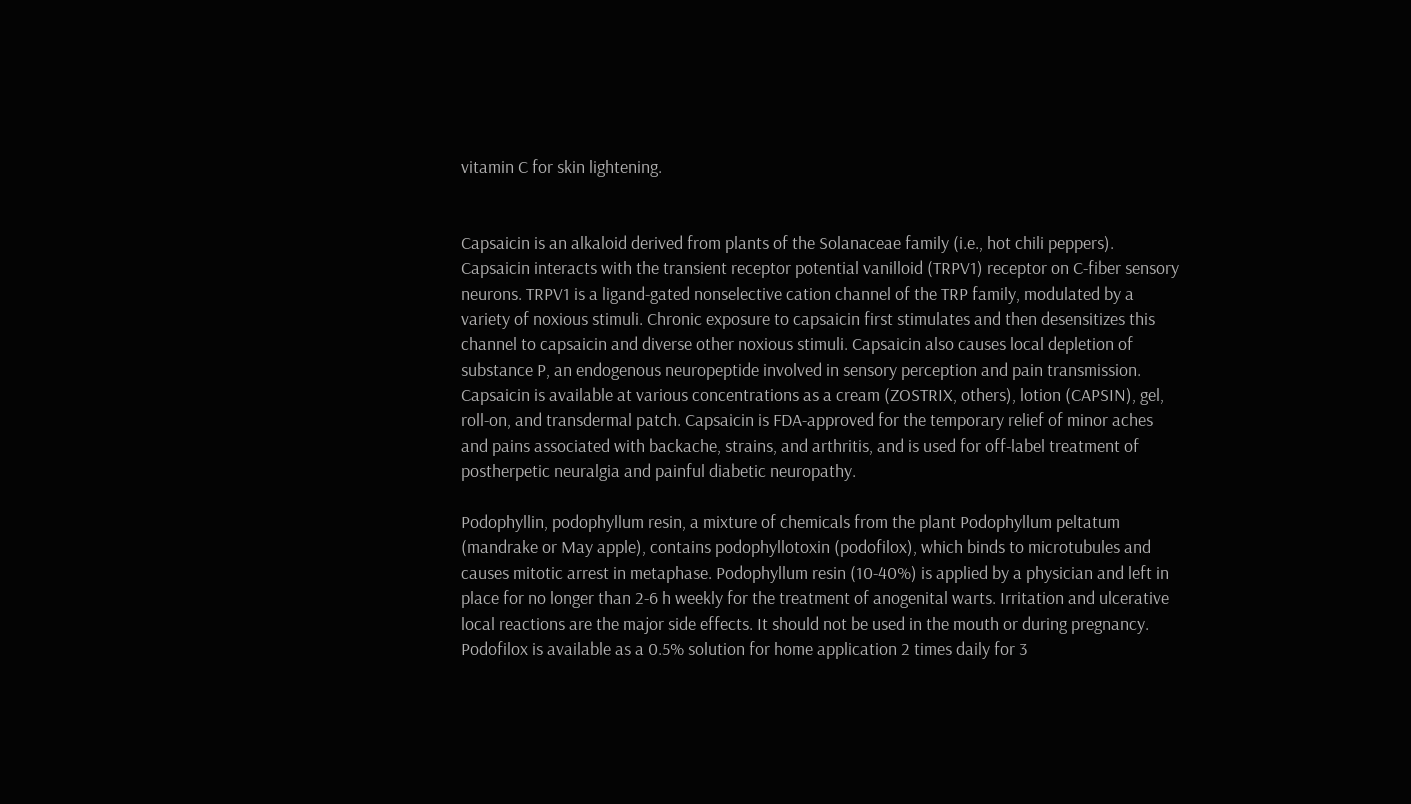vitamin C for skin lightening.


Capsaicin is an alkaloid derived from plants of the Solanaceae family (i.e., hot chili peppers). Capsaicin interacts with the transient receptor potential vanilloid (TRPV1) receptor on C-fiber sensory neurons. TRPV1 is a ligand-gated nonselective cation channel of the TRP family, modulated by a variety of noxious stimuli. Chronic exposure to capsaicin first stimulates and then desensitizes this channel to capsaicin and diverse other noxious stimuli. Capsaicin also causes local depletion of substance P, an endogenous neuropeptide involved in sensory perception and pain transmission. Capsaicin is available at various concentrations as a cream (ZOSTRIX, others), lotion (CAPSIN), gel, roll-on, and transdermal patch. Capsaicin is FDA-approved for the temporary relief of minor aches and pains associated with backache, strains, and arthritis, and is used for off-label treatment of postherpetic neuralgia and painful diabetic neuropathy.

Podophyllin, podophyllum resin, a mixture of chemicals from the plant Podophyllum peltatum (mandrake or May apple), contains podophyllotoxin (podofilox), which binds to microtubules and causes mitotic arrest in metaphase. Podophyllum resin (10-40%) is applied by a physician and left in place for no longer than 2-6 h weekly for the treatment of anogenital warts. Irritation and ulcerative local reactions are the major side effects. It should not be used in the mouth or during pregnancy. Podofilox is available as a 0.5% solution for home application 2 times daily for 3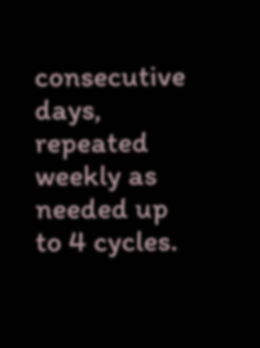consecutive days, repeated weekly as needed up to 4 cycles.